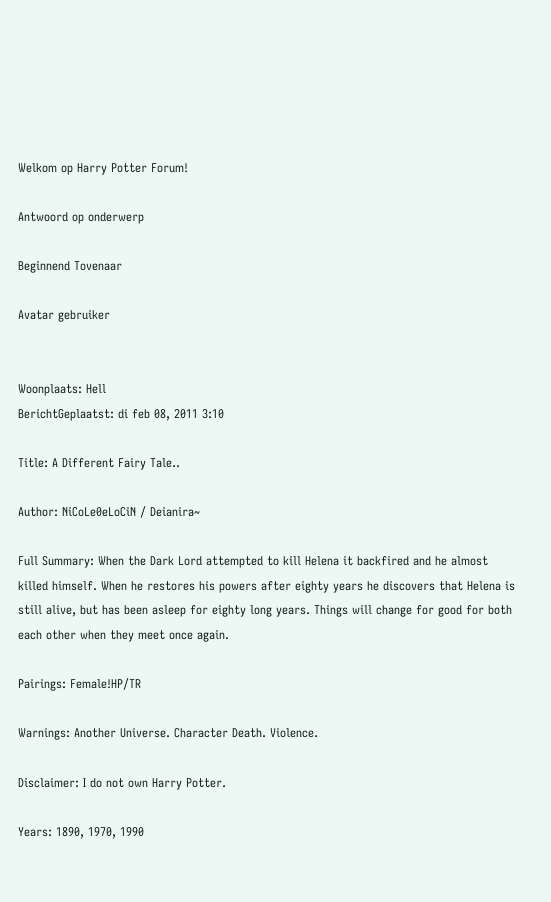Welkom op Harry Potter Forum!

Antwoord op onderwerp

Beginnend Tovenaar

Avatar gebruiker


Woonplaats: Hell
BerichtGeplaatst: di feb 08, 2011 3:10

Title: A Different Fairy Tale..

Author: NiCoLe0eLoCiN / Deianira~

Full Summary: When the Dark Lord attempted to kill Helena it backfired and he almost killed himself. When he restores his powers after eighty years he discovers that Helena is still alive, but has been asleep for eighty long years. Things will change for good for both each other when they meet once again.

Pairings: Female!HP/TR

Warnings: Another Universe. Character Death. Violence.

Disclaimer: I do not own Harry Potter.

Years: 1890, 1970, 1990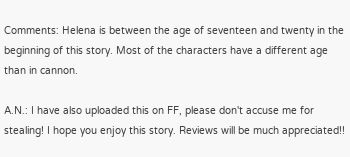Comments: Helena is between the age of seventeen and twenty in the beginning of this story. Most of the characters have a different age than in cannon.

A.N.: I have also uploaded this on FF, please don't accuse me for stealing! I hope you enjoy this story. Reviews will be much appreciated!!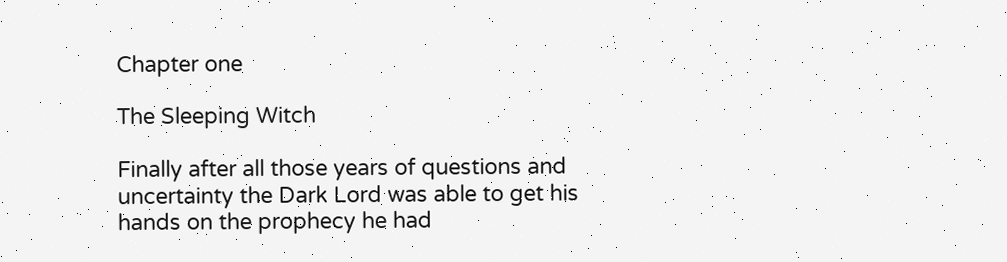Chapter one

The Sleeping Witch

Finally after all those years of questions and uncertainty the Dark Lord was able to get his hands on the prophecy he had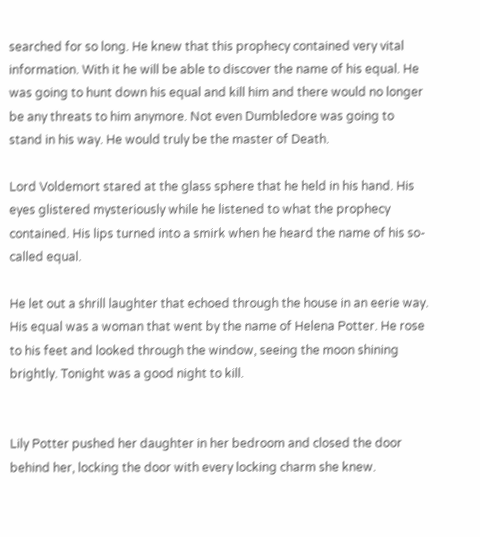searched for so long. He knew that this prophecy contained very vital information. With it he will be able to discover the name of his equal. He was going to hunt down his equal and kill him and there would no longer be any threats to him anymore. Not even Dumbledore was going to stand in his way. He would truly be the master of Death.

Lord Voldemort stared at the glass sphere that he held in his hand. His eyes glistered mysteriously while he listened to what the prophecy contained. His lips turned into a smirk when he heard the name of his so-called equal.

He let out a shrill laughter that echoed through the house in an eerie way. His equal was a woman that went by the name of Helena Potter. He rose to his feet and looked through the window, seeing the moon shining brightly. Tonight was a good night to kill.


Lily Potter pushed her daughter in her bedroom and closed the door behind her, locking the door with every locking charm she knew.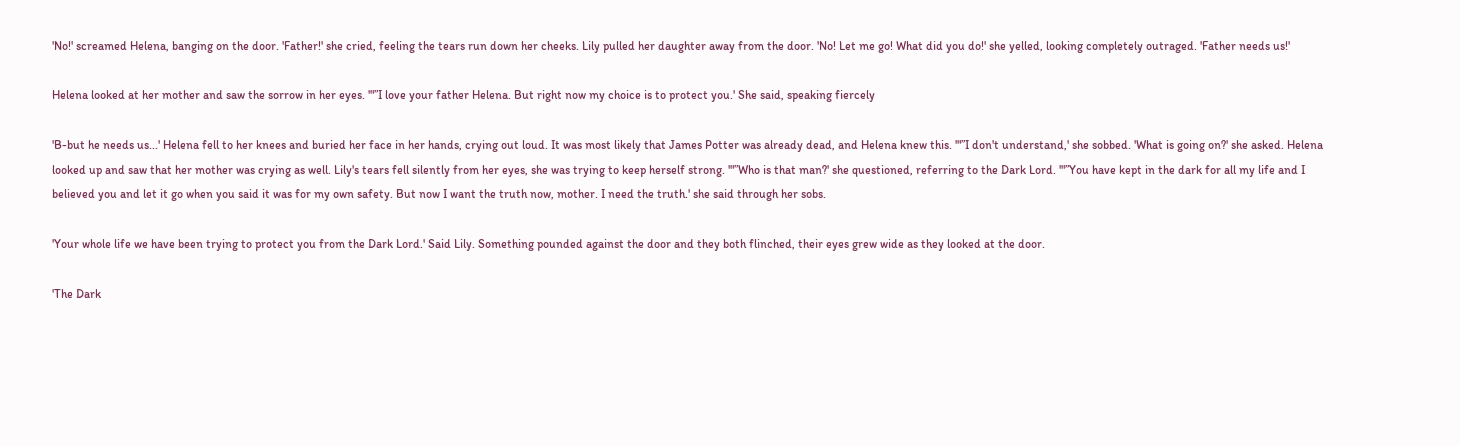'No!' screamed Helena, banging on the door. 'Father!' she cried, feeling the tears run down her cheeks. Lily pulled her daughter away from the door. 'No! Let me go! What did you do!' she yelled, looking completely outraged. 'Father needs us!'

Helena looked at her mother and saw the sorrow in her eyes. '"”I love your father Helena. But right now my choice is to protect you.' She said, speaking fiercely

'B-but he needs us...' Helena fell to her knees and buried her face in her hands, crying out loud. It was most likely that James Potter was already dead, and Helena knew this. '"”I don't understand,' she sobbed. 'What is going on?' she asked. Helena looked up and saw that her mother was crying as well. Lily's tears fell silently from her eyes, she was trying to keep herself strong. '"”Who is that man?' she questioned, referring to the Dark Lord. '"”You have kept in the dark for all my life and I believed you and let it go when you said it was for my own safety. But now I want the truth now, mother. I need the truth.' she said through her sobs.

'Your whole life we have been trying to protect you from the Dark Lord.' Said Lily. Something pounded against the door and they both flinched, their eyes grew wide as they looked at the door.

'The Dark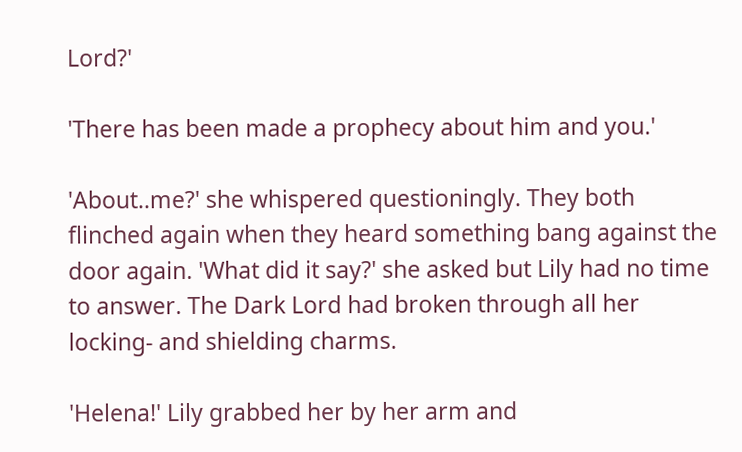Lord?'

'There has been made a prophecy about him and you.'

'About..me?' she whispered questioningly. They both flinched again when they heard something bang against the door again. 'What did it say?' she asked but Lily had no time to answer. The Dark Lord had broken through all her locking- and shielding charms.

'Helena!' Lily grabbed her by her arm and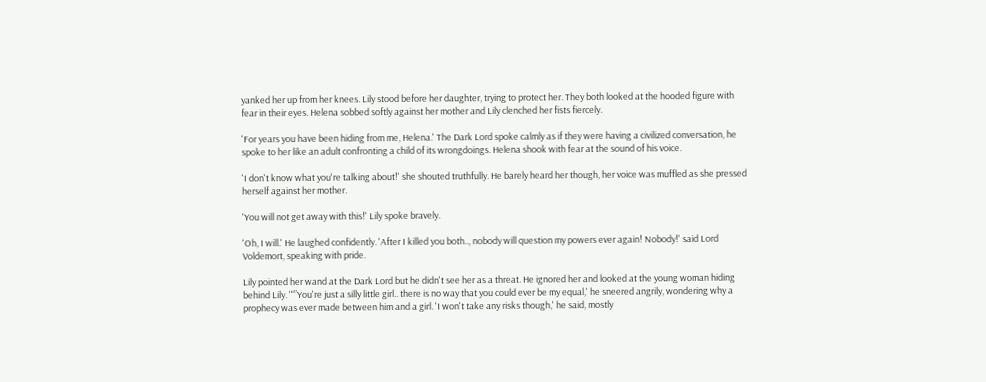yanked her up from her knees. Lily stood before her daughter, trying to protect her. They both looked at the hooded figure with fear in their eyes. Helena sobbed softly against her mother and Lily clenched her fists fiercely.

'For years you have been hiding from me, Helena.' The Dark Lord spoke calmly as if they were having a civilized conversation, he spoke to her like an adult confronting a child of its wrongdoings. Helena shook with fear at the sound of his voice.

'I don't know what you're talking about!' she shouted truthfully. He barely heard her though, her voice was muffled as she pressed herself against her mother.

'You will not get away with this!' Lily spoke bravely.

'Oh, I will.' He laughed confidently. 'After I killed you both.., nobody will question my powers ever again! Nobody!' said Lord Voldemort, speaking with pride.

Lily pointed her wand at the Dark Lord but he didn't see her as a threat. He ignored her and looked at the young woman hiding behind Lily. '"”You're just a silly little girl.. there is no way that you could ever be my equal,' he sneered angrily, wondering why a prophecy was ever made between him and a girl. 'I won't take any risks though,' he said, mostly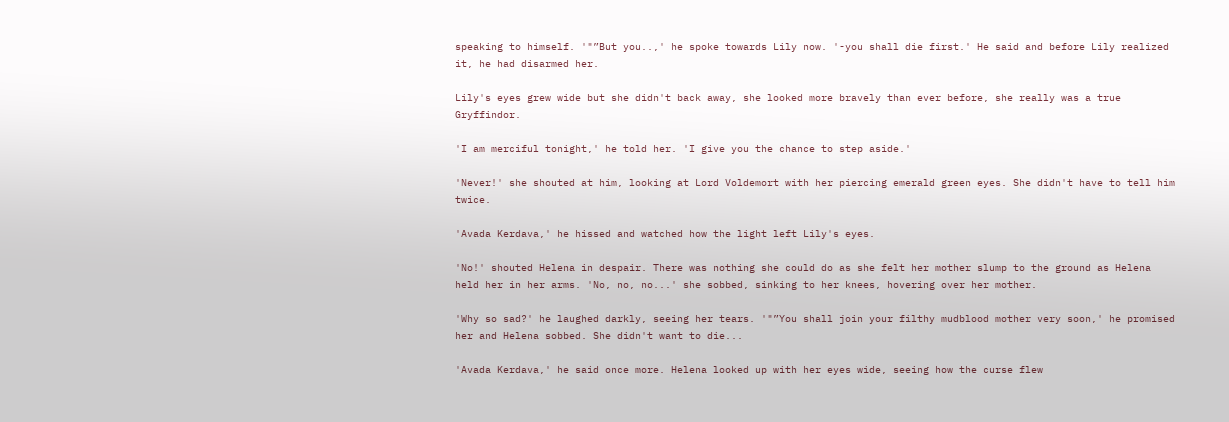speaking to himself. '"”But you..,' he spoke towards Lily now. '-you shall die first.' He said and before Lily realized it, he had disarmed her.

Lily's eyes grew wide but she didn't back away, she looked more bravely than ever before, she really was a true Gryffindor.

'I am merciful tonight,' he told her. 'I give you the chance to step aside.'

'Never!' she shouted at him, looking at Lord Voldemort with her piercing emerald green eyes. She didn't have to tell him twice.

'Avada Kerdava,' he hissed and watched how the light left Lily's eyes.

'No!' shouted Helena in despair. There was nothing she could do as she felt her mother slump to the ground as Helena held her in her arms. 'No, no, no...' she sobbed, sinking to her knees, hovering over her mother.

'Why so sad?' he laughed darkly, seeing her tears. '"”You shall join your filthy mudblood mother very soon,' he promised her and Helena sobbed. She didn't want to die...

'Avada Kerdava,' he said once more. Helena looked up with her eyes wide, seeing how the curse flew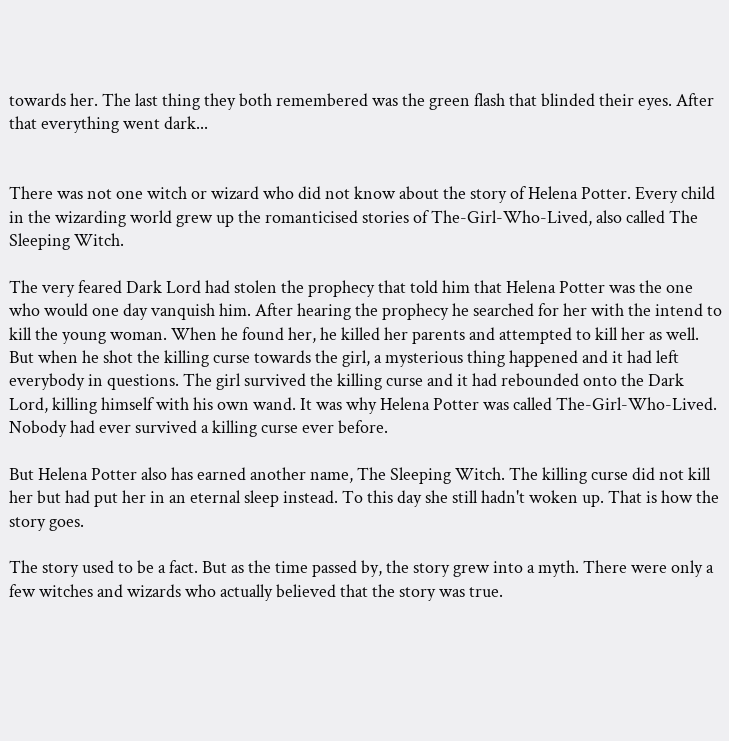towards her. The last thing they both remembered was the green flash that blinded their eyes. After that everything went dark...


There was not one witch or wizard who did not know about the story of Helena Potter. Every child in the wizarding world grew up the romanticised stories of The-Girl-Who-Lived, also called The Sleeping Witch.

The very feared Dark Lord had stolen the prophecy that told him that Helena Potter was the one who would one day vanquish him. After hearing the prophecy he searched for her with the intend to kill the young woman. When he found her, he killed her parents and attempted to kill her as well. But when he shot the killing curse towards the girl, a mysterious thing happened and it had left everybody in questions. The girl survived the killing curse and it had rebounded onto the Dark Lord, killing himself with his own wand. It was why Helena Potter was called The-Girl-Who-Lived. Nobody had ever survived a killing curse ever before.

But Helena Potter also has earned another name, The Sleeping Witch. The killing curse did not kill her but had put her in an eternal sleep instead. To this day she still hadn't woken up. That is how the story goes.

The story used to be a fact. But as the time passed by, the story grew into a myth. There were only a few witches and wizards who actually believed that the story was true.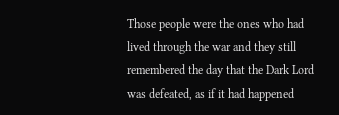Those people were the ones who had lived through the war and they still remembered the day that the Dark Lord was defeated, as if it had happened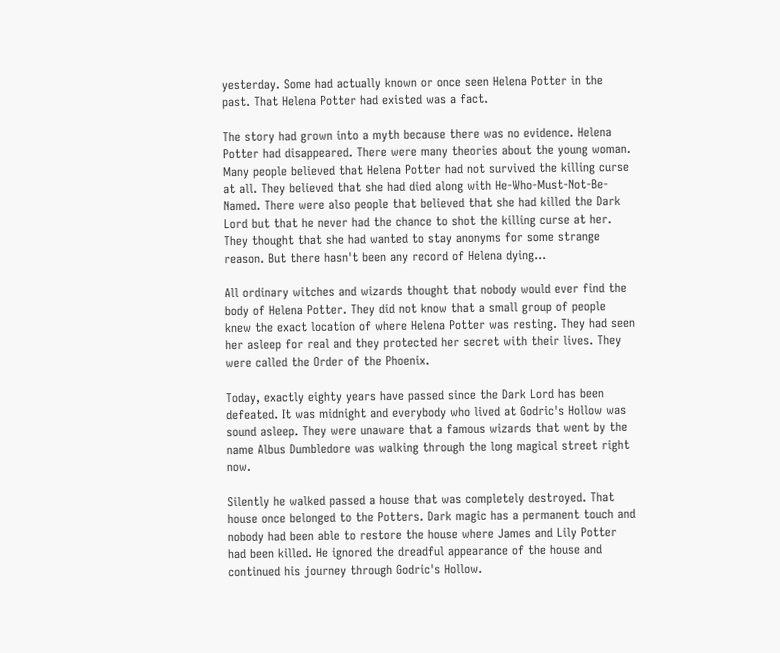yesterday. Some had actually known or once seen Helena Potter in the past. That Helena Potter had existed was a fact.

The story had grown into a myth because there was no evidence. Helena Potter had disappeared. There were many theories about the young woman. Many people believed that Helena Potter had not survived the killing curse at all. They believed that she had died along with He-Who-Must-Not-Be-Named. There were also people that believed that she had killed the Dark Lord but that he never had the chance to shot the killing curse at her. They thought that she had wanted to stay anonyms for some strange reason. But there hasn't been any record of Helena dying...

All ordinary witches and wizards thought that nobody would ever find the body of Helena Potter. They did not know that a small group of people knew the exact location of where Helena Potter was resting. They had seen her asleep for real and they protected her secret with their lives. They were called the Order of the Phoenix.

Today, exactly eighty years have passed since the Dark Lord has been defeated. It was midnight and everybody who lived at Godric's Hollow was sound asleep. They were unaware that a famous wizards that went by the name Albus Dumbledore was walking through the long magical street right now.

Silently he walked passed a house that was completely destroyed. That house once belonged to the Potters. Dark magic has a permanent touch and nobody had been able to restore the house where James and Lily Potter had been killed. He ignored the dreadful appearance of the house and continued his journey through Godric's Hollow.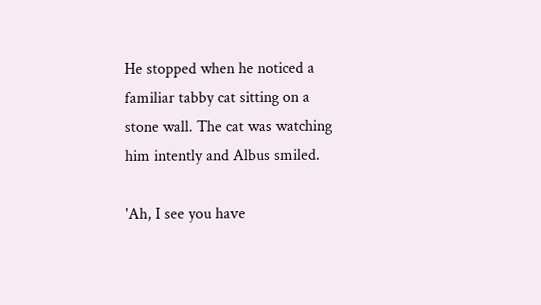He stopped when he noticed a familiar tabby cat sitting on a stone wall. The cat was watching him intently and Albus smiled.

'Ah, I see you have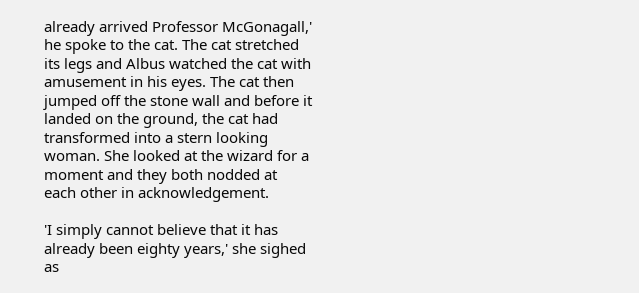already arrived Professor McGonagall,' he spoke to the cat. The cat stretched its legs and Albus watched the cat with amusement in his eyes. The cat then jumped off the stone wall and before it landed on the ground, the cat had transformed into a stern looking woman. She looked at the wizard for a moment and they both nodded at each other in acknowledgement.

'I simply cannot believe that it has already been eighty years,' she sighed as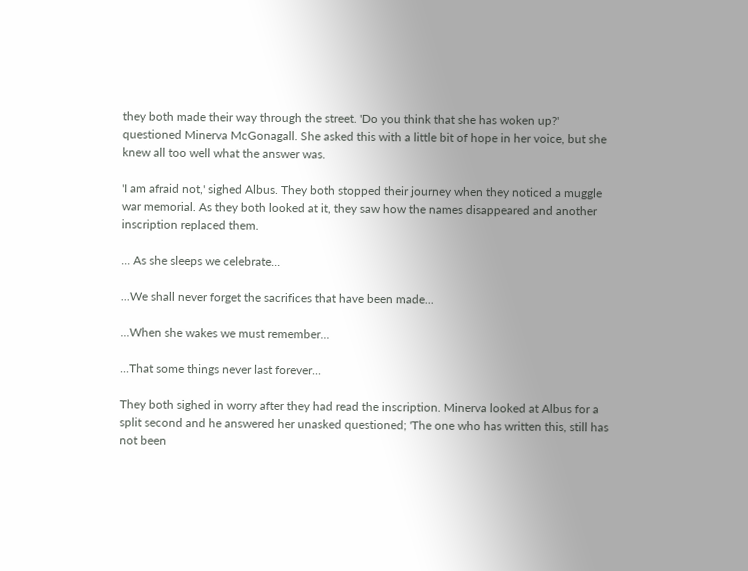they both made their way through the street. 'Do you think that she has woken up?' questioned Minerva McGonagall. She asked this with a little bit of hope in her voice, but she knew all too well what the answer was.

'I am afraid not,' sighed Albus. They both stopped their journey when they noticed a muggle war memorial. As they both looked at it, they saw how the names disappeared and another inscription replaced them.

... As she sleeps we celebrate...

...We shall never forget the sacrifices that have been made...

...When she wakes we must remember...

...That some things never last forever...

They both sighed in worry after they had read the inscription. Minerva looked at Albus for a split second and he answered her unasked questioned; 'The one who has written this, still has not been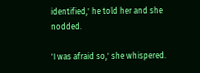identified,' he told her and she nodded.

'I was afraid so,' she whispered.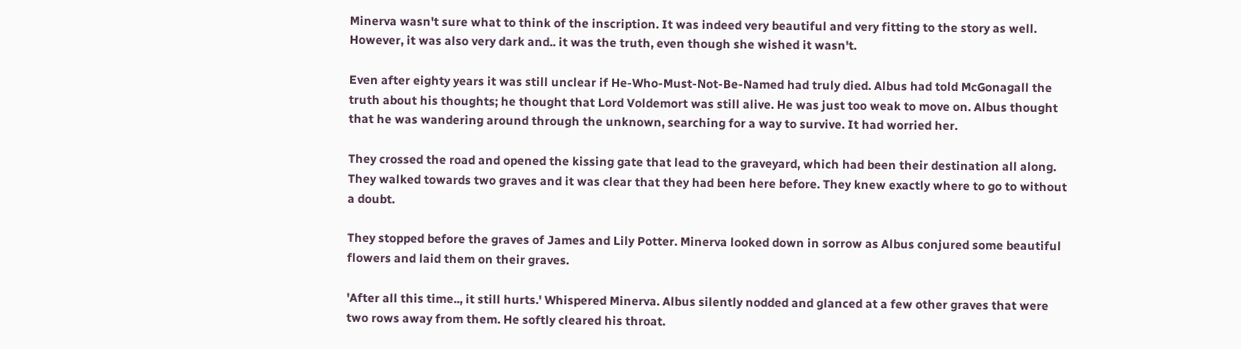Minerva wasn't sure what to think of the inscription. It was indeed very beautiful and very fitting to the story as well. However, it was also very dark and.. it was the truth, even though she wished it wasn't.

Even after eighty years it was still unclear if He-Who-Must-Not-Be-Named had truly died. Albus had told McGonagall the truth about his thoughts; he thought that Lord Voldemort was still alive. He was just too weak to move on. Albus thought that he was wandering around through the unknown, searching for a way to survive. It had worried her.

They crossed the road and opened the kissing gate that lead to the graveyard, which had been their destination all along. They walked towards two graves and it was clear that they had been here before. They knew exactly where to go to without a doubt.

They stopped before the graves of James and Lily Potter. Minerva looked down in sorrow as Albus conjured some beautiful flowers and laid them on their graves.

'After all this time.., it still hurts.' Whispered Minerva. Albus silently nodded and glanced at a few other graves that were two rows away from them. He softly cleared his throat.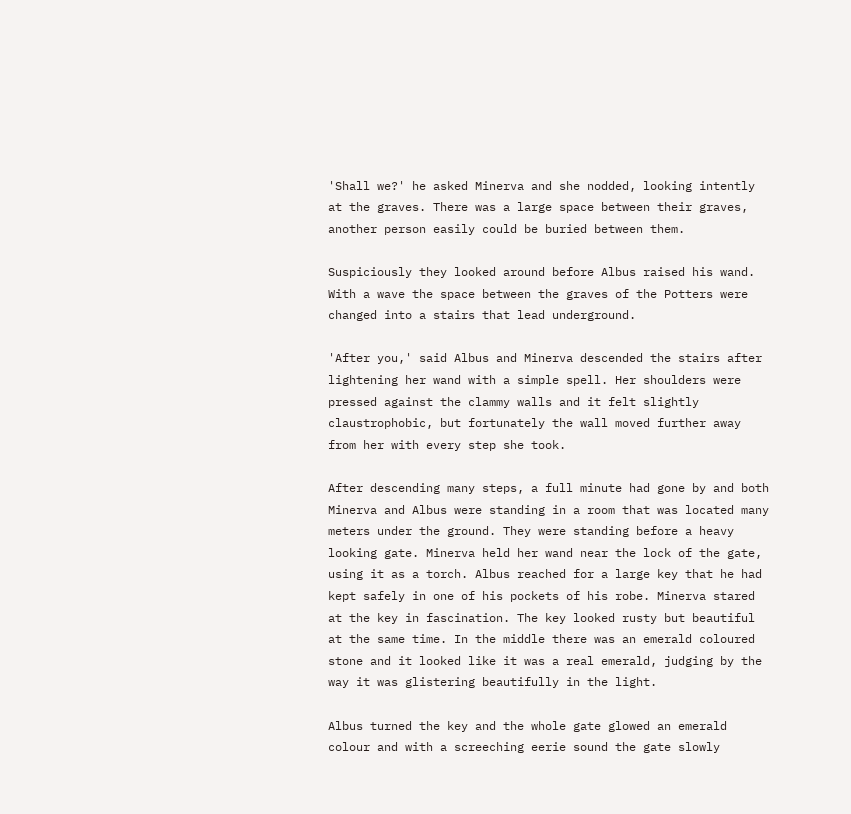'Shall we?' he asked Minerva and she nodded, looking intently at the graves. There was a large space between their graves, another person easily could be buried between them.

Suspiciously they looked around before Albus raised his wand. With a wave the space between the graves of the Potters were changed into a stairs that lead underground.

'After you,' said Albus and Minerva descended the stairs after lightening her wand with a simple spell. Her shoulders were pressed against the clammy walls and it felt slightly claustrophobic, but fortunately the wall moved further away from her with every step she took.

After descending many steps, a full minute had gone by and both Minerva and Albus were standing in a room that was located many meters under the ground. They were standing before a heavy looking gate. Minerva held her wand near the lock of the gate, using it as a torch. Albus reached for a large key that he had kept safely in one of his pockets of his robe. Minerva stared at the key in fascination. The key looked rusty but beautiful at the same time. In the middle there was an emerald coloured stone and it looked like it was a real emerald, judging by the way it was glistering beautifully in the light.

Albus turned the key and the whole gate glowed an emerald colour and with a screeching eerie sound the gate slowly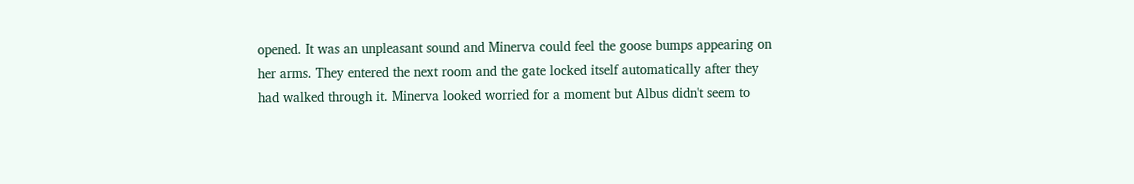opened. It was an unpleasant sound and Minerva could feel the goose bumps appearing on her arms. They entered the next room and the gate locked itself automatically after they had walked through it. Minerva looked worried for a moment but Albus didn't seem to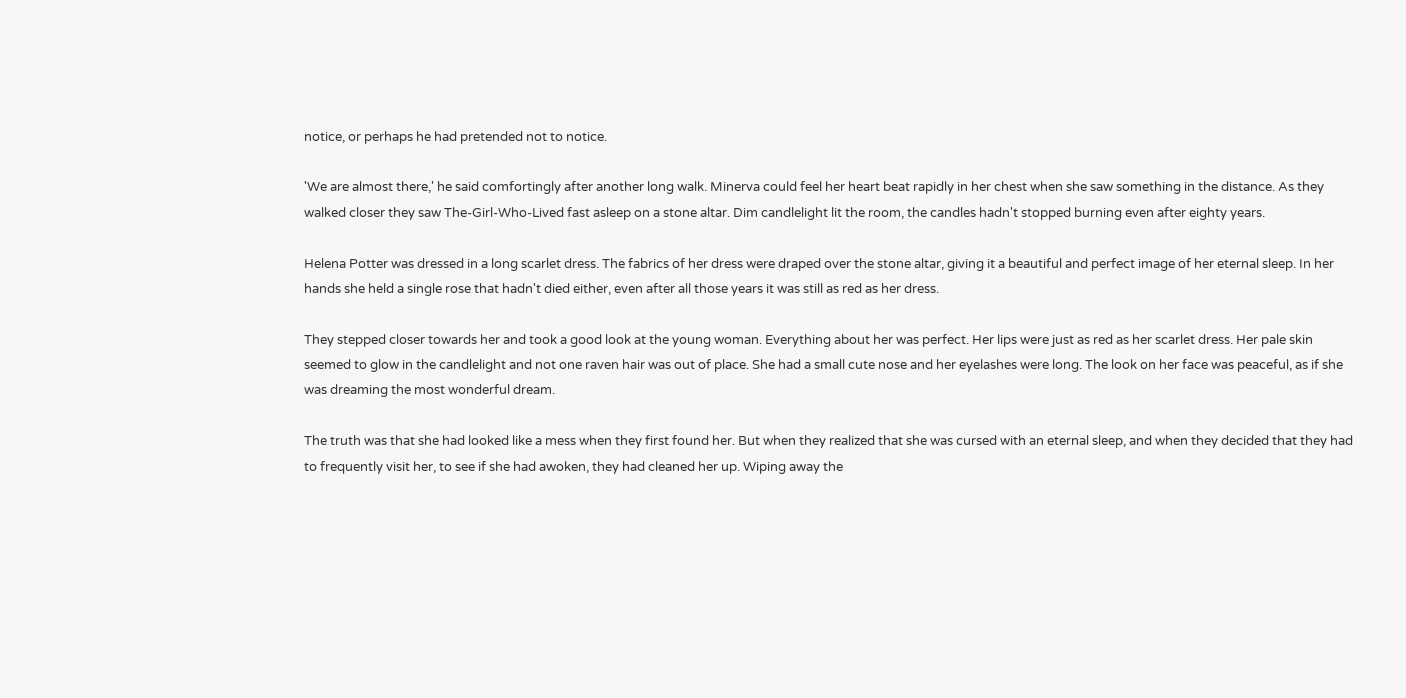notice, or perhaps he had pretended not to notice.

'We are almost there,' he said comfortingly after another long walk. Minerva could feel her heart beat rapidly in her chest when she saw something in the distance. As they walked closer they saw The-Girl-Who-Lived fast asleep on a stone altar. Dim candlelight lit the room, the candles hadn't stopped burning even after eighty years.

Helena Potter was dressed in a long scarlet dress. The fabrics of her dress were draped over the stone altar, giving it a beautiful and perfect image of her eternal sleep. In her hands she held a single rose that hadn't died either, even after all those years it was still as red as her dress.

They stepped closer towards her and took a good look at the young woman. Everything about her was perfect. Her lips were just as red as her scarlet dress. Her pale skin seemed to glow in the candlelight and not one raven hair was out of place. She had a small cute nose and her eyelashes were long. The look on her face was peaceful, as if she was dreaming the most wonderful dream.

The truth was that she had looked like a mess when they first found her. But when they realized that she was cursed with an eternal sleep, and when they decided that they had to frequently visit her, to see if she had awoken, they had cleaned her up. Wiping away the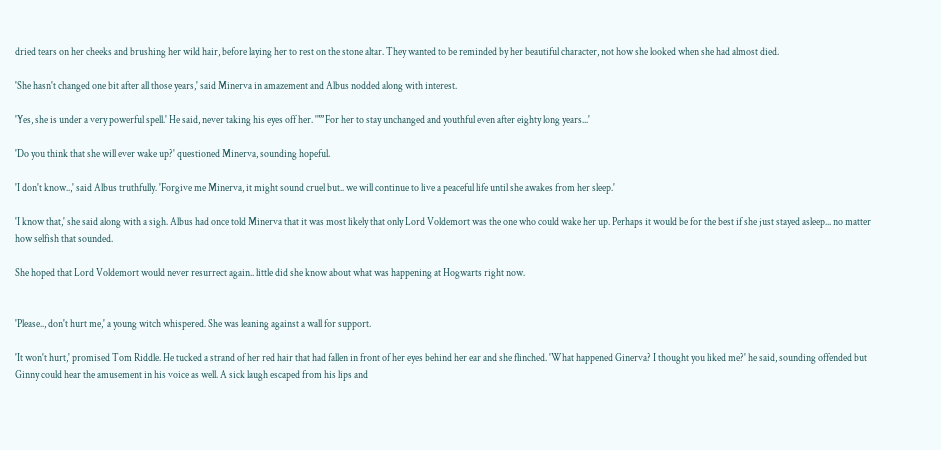dried tears on her cheeks and brushing her wild hair, before laying her to rest on the stone altar. They wanted to be reminded by her beautiful character, not how she looked when she had almost died.

'She hasn't changed one bit after all those years,' said Minerva in amazement and Albus nodded along with interest.

'Yes, she is under a very powerful spell.' He said, never taking his eyes off her. '"”For her to stay unchanged and youthful even after eighty long years...'

'Do you think that she will ever wake up?' questioned Minerva, sounding hopeful.

'I don't know..,' said Albus truthfully. 'Forgive me Minerva, it might sound cruel but.. we will continue to live a peaceful life until she awakes from her sleep.'

'I know that,' she said along with a sigh. Albus had once told Minerva that it was most likely that only Lord Voldemort was the one who could wake her up. Perhaps it would be for the best if she just stayed asleep... no matter how selfish that sounded.

She hoped that Lord Voldemort would never resurrect again.. little did she know about what was happening at Hogwarts right now.


'Please.., don't hurt me,' a young witch whispered. She was leaning against a wall for support.

'It won't hurt,' promised Tom Riddle. He tucked a strand of her red hair that had fallen in front of her eyes behind her ear and she flinched. 'What happened Ginerva? I thought you liked me?' he said, sounding offended but Ginny could hear the amusement in his voice as well. A sick laugh escaped from his lips and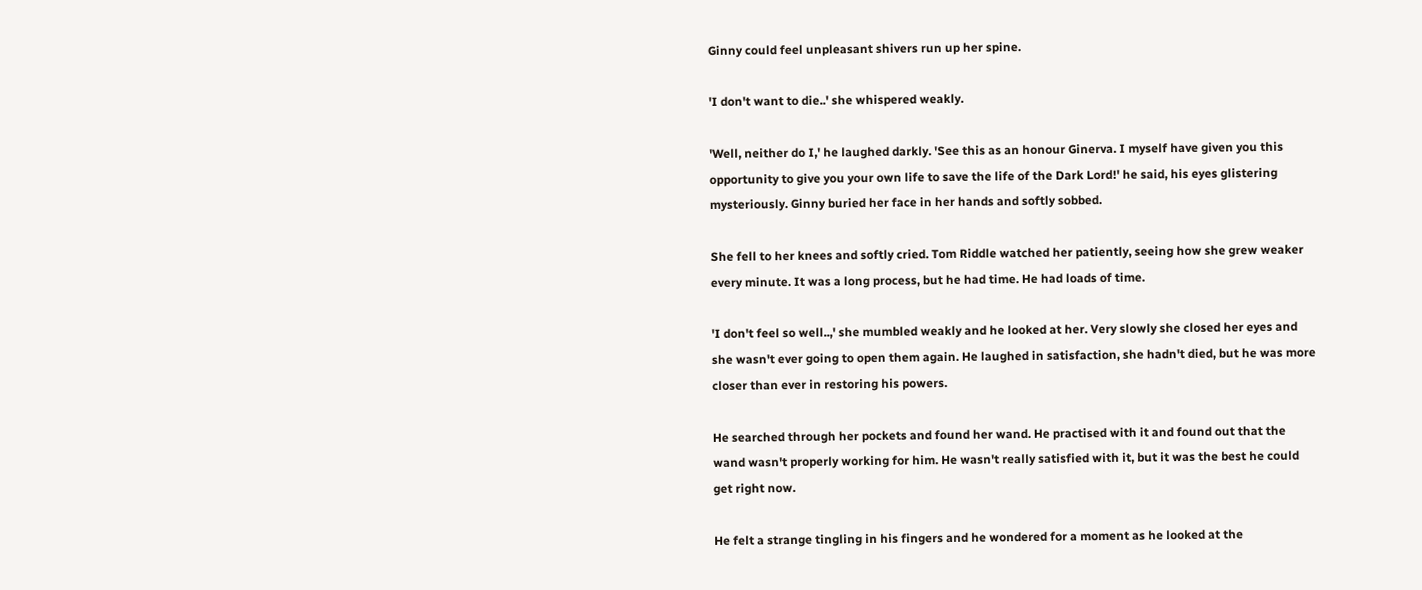Ginny could feel unpleasant shivers run up her spine.

'I don't want to die..' she whispered weakly.

'Well, neither do I,' he laughed darkly. 'See this as an honour Ginerva. I myself have given you this opportunity to give you your own life to save the life of the Dark Lord!' he said, his eyes glistering mysteriously. Ginny buried her face in her hands and softly sobbed.

She fell to her knees and softly cried. Tom Riddle watched her patiently, seeing how she grew weaker every minute. It was a long process, but he had time. He had loads of time.

'I don't feel so well..,' she mumbled weakly and he looked at her. Very slowly she closed her eyes and she wasn't ever going to open them again. He laughed in satisfaction, she hadn't died, but he was more closer than ever in restoring his powers.

He searched through her pockets and found her wand. He practised with it and found out that the wand wasn't properly working for him. He wasn't really satisfied with it, but it was the best he could get right now.

He felt a strange tingling in his fingers and he wondered for a moment as he looked at the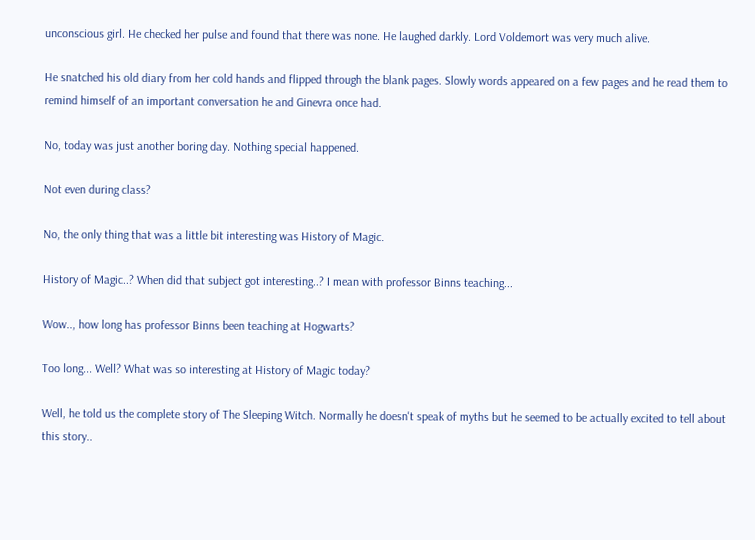unconscious girl. He checked her pulse and found that there was none. He laughed darkly. Lord Voldemort was very much alive.

He snatched his old diary from her cold hands and flipped through the blank pages. Slowly words appeared on a few pages and he read them to remind himself of an important conversation he and Ginevra once had.

No, today was just another boring day. Nothing special happened.

Not even during class?

No, the only thing that was a little bit interesting was History of Magic.

History of Magic..? When did that subject got interesting..? I mean with professor Binns teaching...

Wow.., how long has professor Binns been teaching at Hogwarts?

Too long... Well? What was so interesting at History of Magic today?

Well, he told us the complete story of The Sleeping Witch. Normally he doesn't speak of myths but he seemed to be actually excited to tell about this story..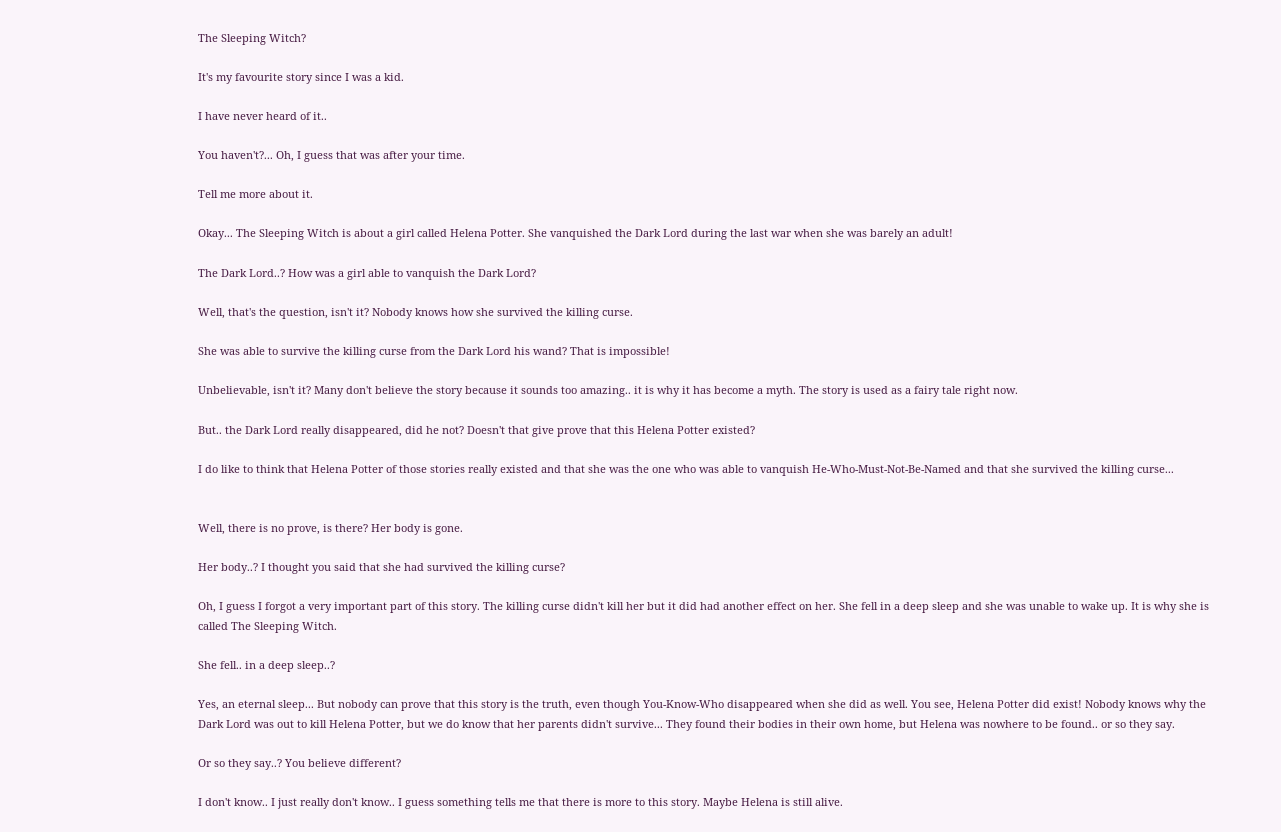The Sleeping Witch?

It's my favourite story since I was a kid.

I have never heard of it..

You haven't?... Oh, I guess that was after your time.

Tell me more about it.

Okay... The Sleeping Witch is about a girl called Helena Potter. She vanquished the Dark Lord during the last war when she was barely an adult!

The Dark Lord..? How was a girl able to vanquish the Dark Lord?

Well, that's the question, isn't it? Nobody knows how she survived the killing curse.

She was able to survive the killing curse from the Dark Lord his wand? That is impossible!

Unbelievable, isn't it? Many don't believe the story because it sounds too amazing.. it is why it has become a myth. The story is used as a fairy tale right now.

But.. the Dark Lord really disappeared, did he not? Doesn't that give prove that this Helena Potter existed?

I do like to think that Helena Potter of those stories really existed and that she was the one who was able to vanquish He-Who-Must-Not-Be-Named and that she survived the killing curse...


Well, there is no prove, is there? Her body is gone.

Her body..? I thought you said that she had survived the killing curse?

Oh, I guess I forgot a very important part of this story. The killing curse didn't kill her but it did had another effect on her. She fell in a deep sleep and she was unable to wake up. It is why she is called The Sleeping Witch.

She fell.. in a deep sleep..?

Yes, an eternal sleep... But nobody can prove that this story is the truth, even though You-Know-Who disappeared when she did as well. You see, Helena Potter did exist! Nobody knows why the Dark Lord was out to kill Helena Potter, but we do know that her parents didn't survive... They found their bodies in their own home, but Helena was nowhere to be found.. or so they say.

Or so they say..? You believe different?

I don't know.. I just really don't know.. I guess something tells me that there is more to this story. Maybe Helena is still alive.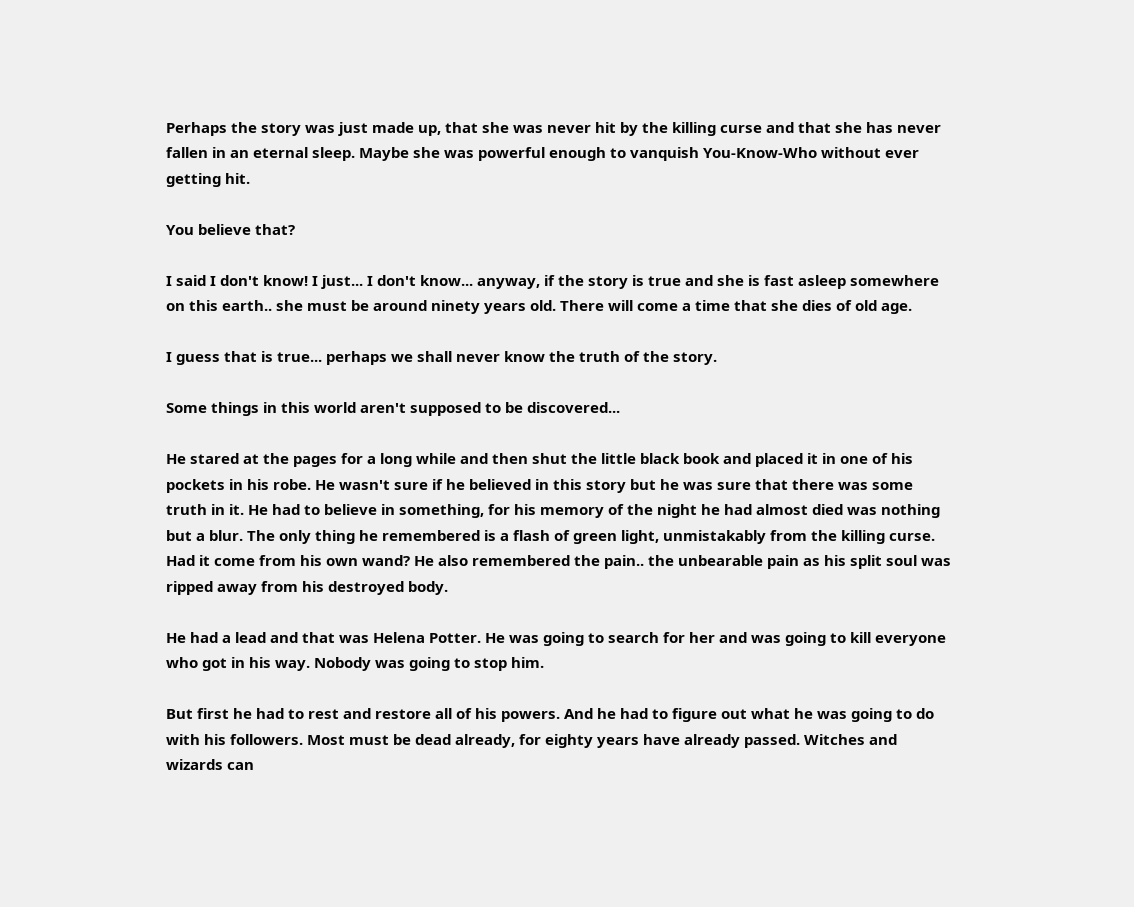Perhaps the story was just made up, that she was never hit by the killing curse and that she has never fallen in an eternal sleep. Maybe she was powerful enough to vanquish You-Know-Who without ever getting hit.

You believe that?

I said I don't know! I just... I don't know... anyway, if the story is true and she is fast asleep somewhere on this earth.. she must be around ninety years old. There will come a time that she dies of old age.

I guess that is true... perhaps we shall never know the truth of the story.

Some things in this world aren't supposed to be discovered...

He stared at the pages for a long while and then shut the little black book and placed it in one of his pockets in his robe. He wasn't sure if he believed in this story but he was sure that there was some truth in it. He had to believe in something, for his memory of the night he had almost died was nothing but a blur. The only thing he remembered is a flash of green light, unmistakably from the killing curse. Had it come from his own wand? He also remembered the pain.. the unbearable pain as his split soul was ripped away from his destroyed body.

He had a lead and that was Helena Potter. He was going to search for her and was going to kill everyone who got in his way. Nobody was going to stop him.

But first he had to rest and restore all of his powers. And he had to figure out what he was going to do with his followers. Most must be dead already, for eighty years have already passed. Witches and wizards can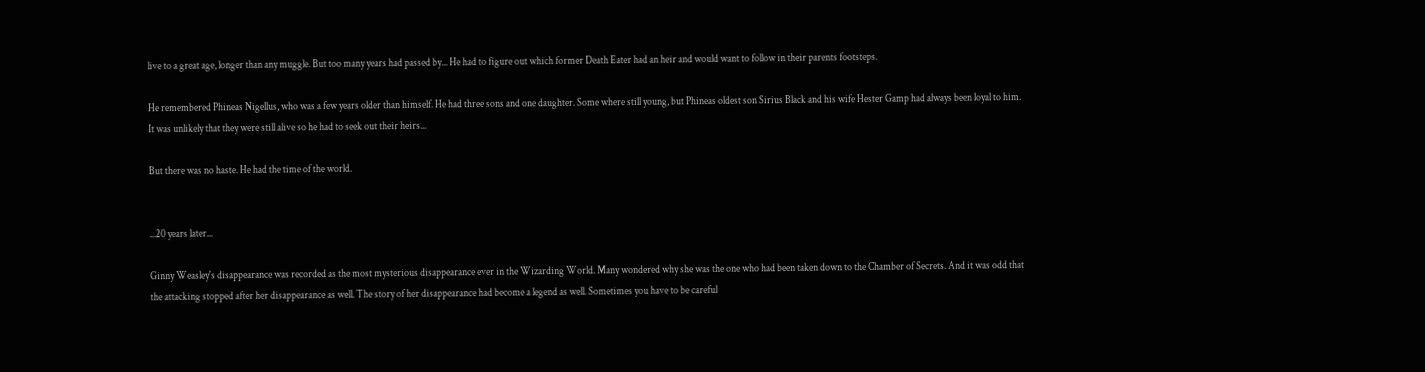live to a great age, longer than any muggle. But too many years had passed by... He had to figure out which former Death Eater had an heir and would want to follow in their parents footsteps.

He remembered Phineas Nigellus, who was a few years older than himself. He had three sons and one daughter. Some where still young, but Phineas oldest son Sirius Black and his wife Hester Gamp had always been loyal to him. It was unlikely that they were still alive so he had to seek out their heirs...

But there was no haste. He had the time of the world.


...20 years later...

Ginny Weasley's disappearance was recorded as the most mysterious disappearance ever in the Wizarding World. Many wondered why she was the one who had been taken down to the Chamber of Secrets. And it was odd that the attacking stopped after her disappearance as well. The story of her disappearance had become a legend as well. Sometimes you have to be careful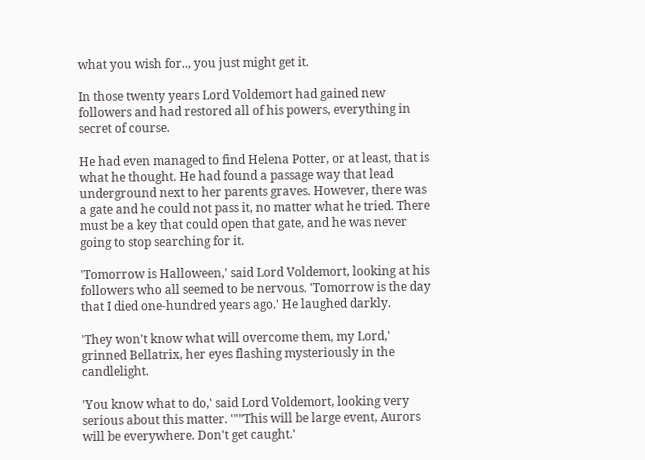what you wish for.., you just might get it.

In those twenty years Lord Voldemort had gained new followers and had restored all of his powers, everything in secret of course.

He had even managed to find Helena Potter, or at least, that is what he thought. He had found a passage way that lead underground next to her parents graves. However, there was a gate and he could not pass it, no matter what he tried. There must be a key that could open that gate, and he was never going to stop searching for it.

'Tomorrow is Halloween,' said Lord Voldemort, looking at his followers who all seemed to be nervous. 'Tomorrow is the day that I died one-hundred years ago.' He laughed darkly.

'They won't know what will overcome them, my Lord,' grinned Bellatrix, her eyes flashing mysteriously in the candlelight.

'You know what to do,' said Lord Voldemort, looking very serious about this matter. '"”This will be large event, Aurors will be everywhere. Don't get caught.'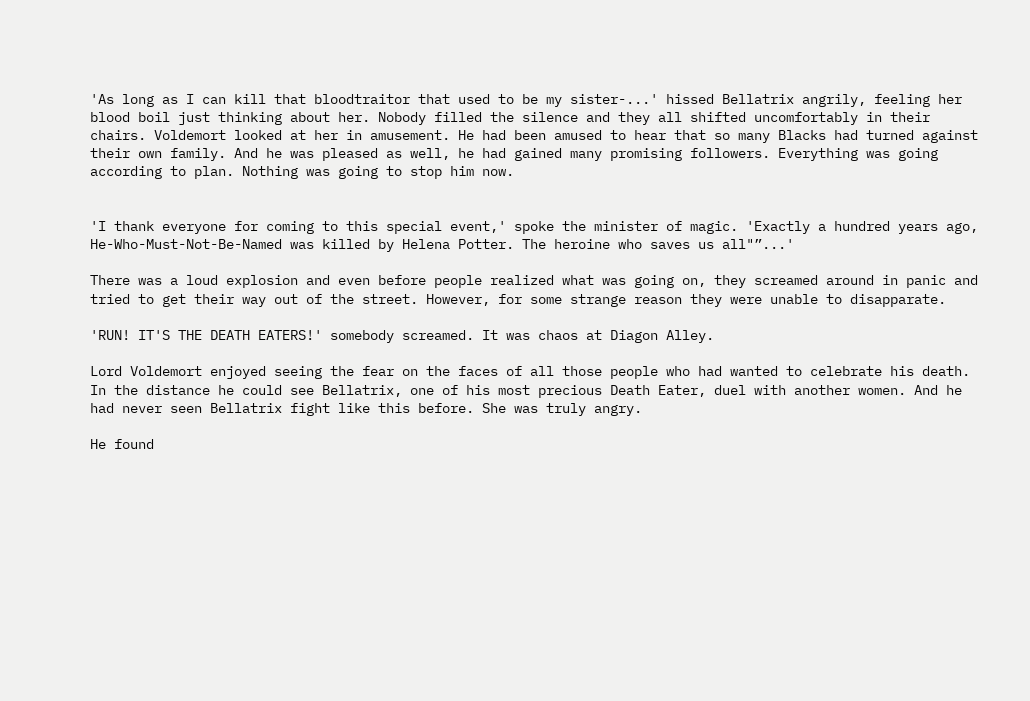'As long as I can kill that bloodtraitor that used to be my sister-...' hissed Bellatrix angrily, feeling her blood boil just thinking about her. Nobody filled the silence and they all shifted uncomfortably in their chairs. Voldemort looked at her in amusement. He had been amused to hear that so many Blacks had turned against their own family. And he was pleased as well, he had gained many promising followers. Everything was going according to plan. Nothing was going to stop him now.


'I thank everyone for coming to this special event,' spoke the minister of magic. 'Exactly a hundred years ago, He-Who-Must-Not-Be-Named was killed by Helena Potter. The heroine who saves us all"”...'

There was a loud explosion and even before people realized what was going on, they screamed around in panic and tried to get their way out of the street. However, for some strange reason they were unable to disapparate.

'RUN! IT'S THE DEATH EATERS!' somebody screamed. It was chaos at Diagon Alley.

Lord Voldemort enjoyed seeing the fear on the faces of all those people who had wanted to celebrate his death. In the distance he could see Bellatrix, one of his most precious Death Eater, duel with another women. And he had never seen Bellatrix fight like this before. She was truly angry.

He found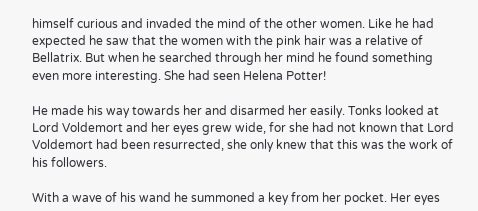himself curious and invaded the mind of the other women. Like he had expected he saw that the women with the pink hair was a relative of Bellatrix. But when he searched through her mind he found something even more interesting. She had seen Helena Potter!

He made his way towards her and disarmed her easily. Tonks looked at Lord Voldemort and her eyes grew wide, for she had not known that Lord Voldemort had been resurrected, she only knew that this was the work of his followers.

With a wave of his wand he summoned a key from her pocket. Her eyes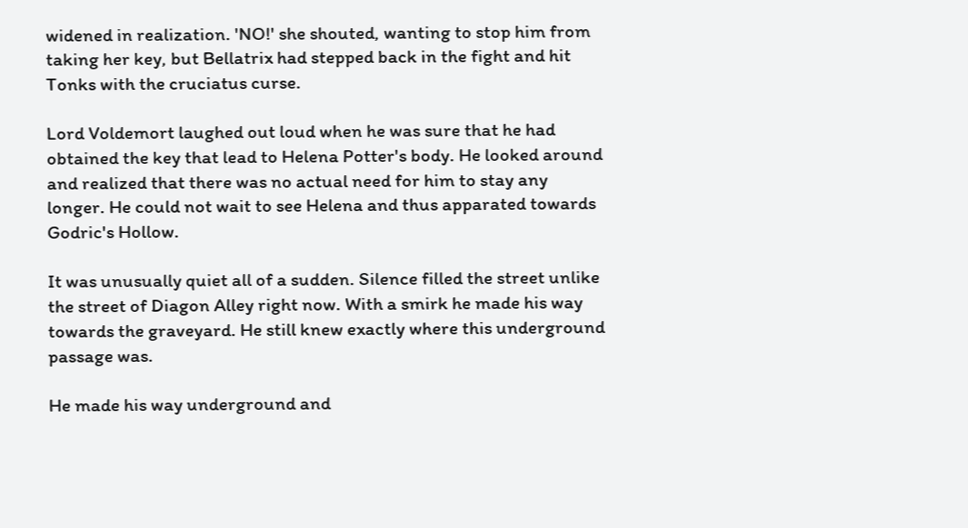widened in realization. 'NO!' she shouted, wanting to stop him from taking her key, but Bellatrix had stepped back in the fight and hit Tonks with the cruciatus curse.

Lord Voldemort laughed out loud when he was sure that he had obtained the key that lead to Helena Potter's body. He looked around and realized that there was no actual need for him to stay any longer. He could not wait to see Helena and thus apparated towards Godric's Hollow.

It was unusually quiet all of a sudden. Silence filled the street unlike the street of Diagon Alley right now. With a smirk he made his way towards the graveyard. He still knew exactly where this underground passage was.

He made his way underground and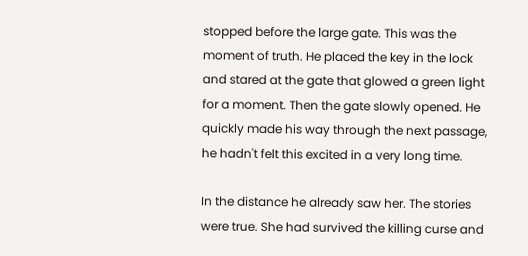stopped before the large gate. This was the moment of truth. He placed the key in the lock and stared at the gate that glowed a green light for a moment. Then the gate slowly opened. He quickly made his way through the next passage, he hadn't felt this excited in a very long time.

In the distance he already saw her. The stories were true. She had survived the killing curse and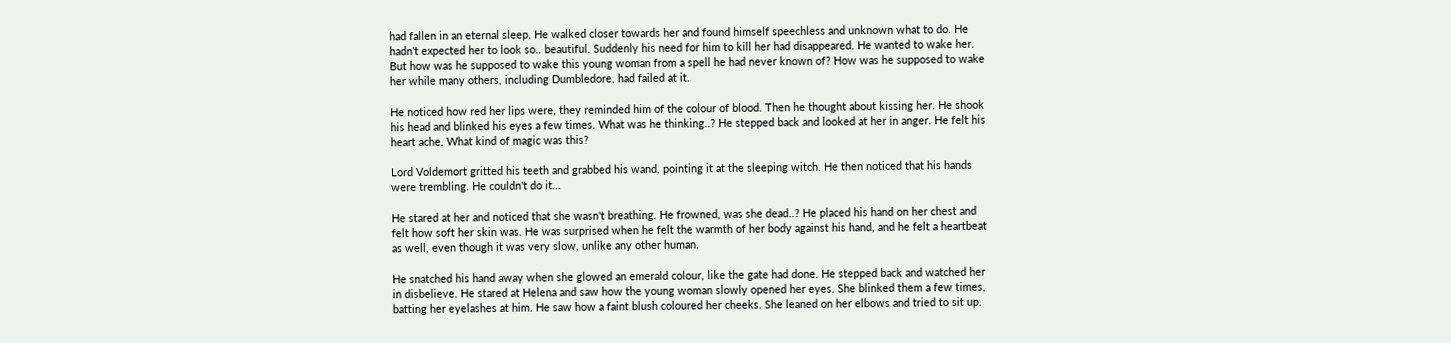had fallen in an eternal sleep. He walked closer towards her and found himself speechless and unknown what to do. He hadn't expected her to look so.. beautiful. Suddenly his need for him to kill her had disappeared. He wanted to wake her. But how was he supposed to wake this young woman from a spell he had never known of? How was he supposed to wake her while many others, including Dumbledore, had failed at it.

He noticed how red her lips were, they reminded him of the colour of blood. Then he thought about kissing her. He shook his head and blinked his eyes a few times. What was he thinking..? He stepped back and looked at her in anger. He felt his heart ache. What kind of magic was this?

Lord Voldemort gritted his teeth and grabbed his wand, pointing it at the sleeping witch. He then noticed that his hands were trembling. He couldn't do it...

He stared at her and noticed that she wasn't breathing. He frowned, was she dead..? He placed his hand on her chest and felt how soft her skin was. He was surprised when he felt the warmth of her body against his hand, and he felt a heartbeat as well, even though it was very slow, unlike any other human.

He snatched his hand away when she glowed an emerald colour, like the gate had done. He stepped back and watched her in disbelieve. He stared at Helena and saw how the young woman slowly opened her eyes. She blinked them a few times, batting her eyelashes at him. He saw how a faint blush coloured her cheeks. She leaned on her elbows and tried to sit up.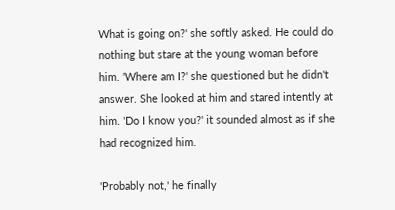What is going on?' she softly asked. He could do nothing but stare at the young woman before him. 'Where am I?' she questioned but he didn't answer. She looked at him and stared intently at him. 'Do I know you?' it sounded almost as if she had recognized him.

'Probably not,' he finally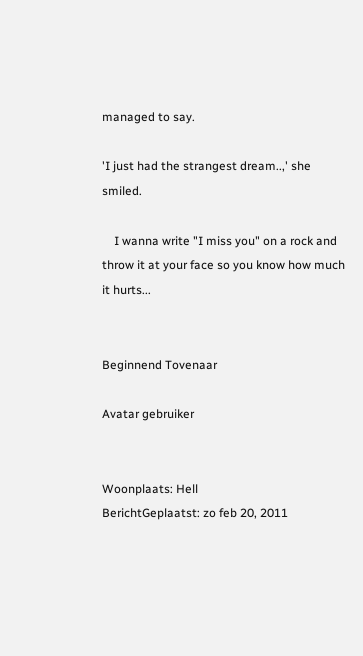managed to say.

'I just had the strangest dream..,' she smiled.

    I wanna write "I miss you" on a rock and throw it at your face so you know how much it hurts...


Beginnend Tovenaar

Avatar gebruiker


Woonplaats: Hell
BerichtGeplaatst: zo feb 20, 2011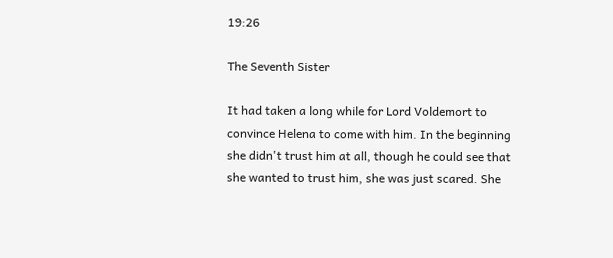19:26

The Seventh Sister

It had taken a long while for Lord Voldemort to convince Helena to come with him. In the beginning she didn't trust him at all, though he could see that she wanted to trust him, she was just scared. She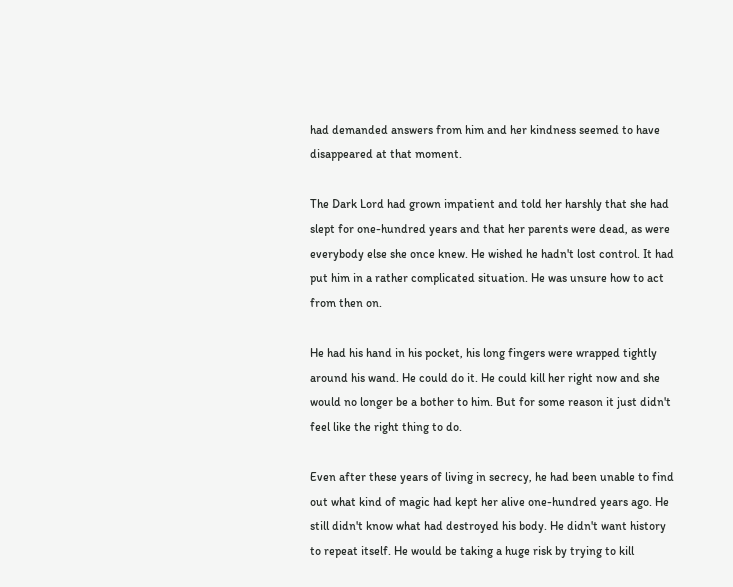had demanded answers from him and her kindness seemed to have disappeared at that moment.

The Dark Lord had grown impatient and told her harshly that she had slept for one-hundred years and that her parents were dead, as were everybody else she once knew. He wished he hadn't lost control. It had put him in a rather complicated situation. He was unsure how to act from then on.

He had his hand in his pocket, his long fingers were wrapped tightly around his wand. He could do it. He could kill her right now and she would no longer be a bother to him. But for some reason it just didn't feel like the right thing to do.

Even after these years of living in secrecy, he had been unable to find out what kind of magic had kept her alive one-hundred years ago. He still didn't know what had destroyed his body. He didn't want history to repeat itself. He would be taking a huge risk by trying to kill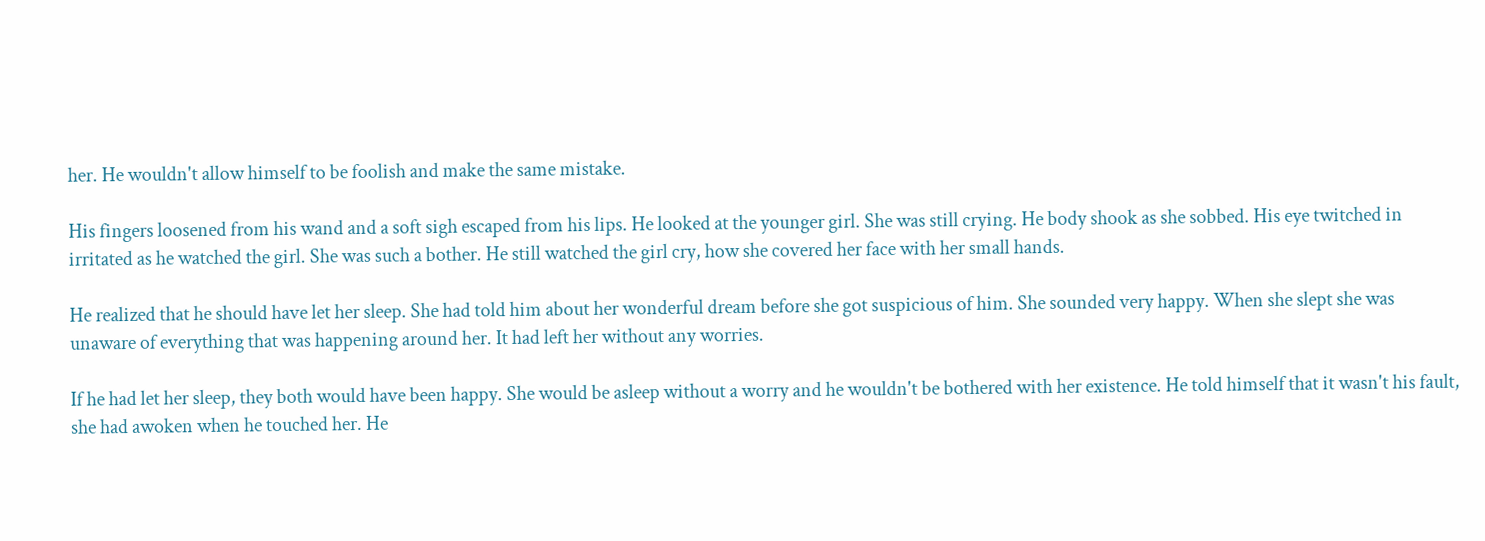her. He wouldn't allow himself to be foolish and make the same mistake.

His fingers loosened from his wand and a soft sigh escaped from his lips. He looked at the younger girl. She was still crying. He body shook as she sobbed. His eye twitched in irritated as he watched the girl. She was such a bother. He still watched the girl cry, how she covered her face with her small hands.

He realized that he should have let her sleep. She had told him about her wonderful dream before she got suspicious of him. She sounded very happy. When she slept she was unaware of everything that was happening around her. It had left her without any worries.

If he had let her sleep, they both would have been happy. She would be asleep without a worry and he wouldn't be bothered with her existence. He told himself that it wasn't his fault, she had awoken when he touched her. He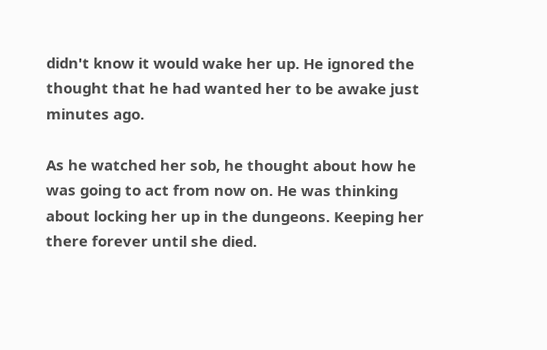didn't know it would wake her up. He ignored the thought that he had wanted her to be awake just minutes ago.

As he watched her sob, he thought about how he was going to act from now on. He was thinking about locking her up in the dungeons. Keeping her there forever until she died.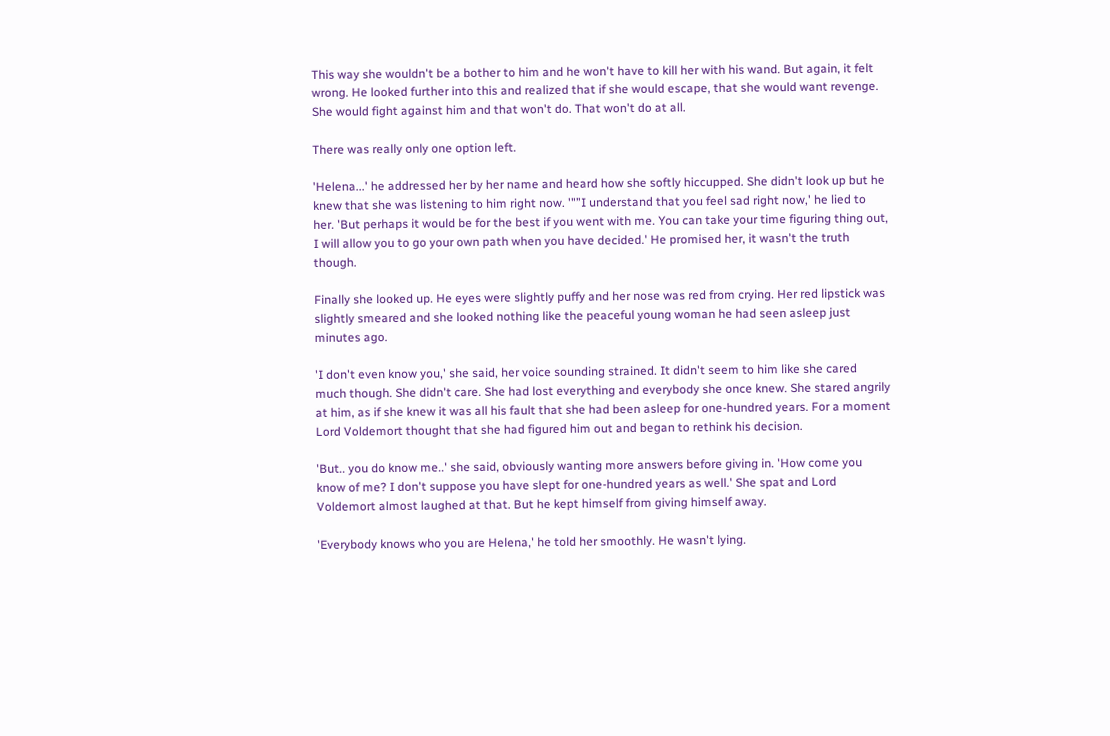This way she wouldn't be a bother to him and he won't have to kill her with his wand. But again, it felt wrong. He looked further into this and realized that if she would escape, that she would want revenge. She would fight against him and that won't do. That won't do at all.

There was really only one option left.

'Helena...' he addressed her by her name and heard how she softly hiccupped. She didn't look up but he knew that she was listening to him right now. '"”I understand that you feel sad right now,' he lied to her. 'But perhaps it would be for the best if you went with me. You can take your time figuring thing out, I will allow you to go your own path when you have decided.' He promised her, it wasn't the truth though.

Finally she looked up. He eyes were slightly puffy and her nose was red from crying. Her red lipstick was slightly smeared and she looked nothing like the peaceful young woman he had seen asleep just minutes ago.

'I don't even know you,' she said, her voice sounding strained. It didn't seem to him like she cared much though. She didn't care. She had lost everything and everybody she once knew. She stared angrily at him, as if she knew it was all his fault that she had been asleep for one-hundred years. For a moment Lord Voldemort thought that she had figured him out and began to rethink his decision.

'But.. you do know me..' she said, obviously wanting more answers before giving in. 'How come you know of me? I don't suppose you have slept for one-hundred years as well.' She spat and Lord Voldemort almost laughed at that. But he kept himself from giving himself away.

'Everybody knows who you are Helena,' he told her smoothly. He wasn't lying.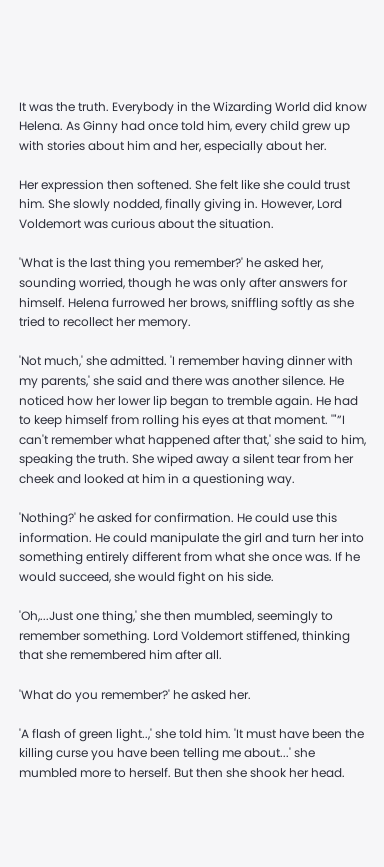It was the truth. Everybody in the Wizarding World did know Helena. As Ginny had once told him, every child grew up with stories about him and her, especially about her.

Her expression then softened. She felt like she could trust him. She slowly nodded, finally giving in. However, Lord Voldemort was curious about the situation.

'What is the last thing you remember?' he asked her, sounding worried, though he was only after answers for himself. Helena furrowed her brows, sniffling softly as she tried to recollect her memory.

'Not much,' she admitted. 'I remember having dinner with my parents,' she said and there was another silence. He noticed how her lower lip began to tremble again. He had to keep himself from rolling his eyes at that moment. '"”I can't remember what happened after that,' she said to him, speaking the truth. She wiped away a silent tear from her cheek and looked at him in a questioning way.

'Nothing?' he asked for confirmation. He could use this information. He could manipulate the girl and turn her into something entirely different from what she once was. If he would succeed, she would fight on his side.

'Oh,...Just one thing,' she then mumbled, seemingly to remember something. Lord Voldemort stiffened, thinking that she remembered him after all.

'What do you remember?' he asked her.

'A flash of green light..,' she told him. 'It must have been the killing curse you have been telling me about...' she mumbled more to herself. But then she shook her head.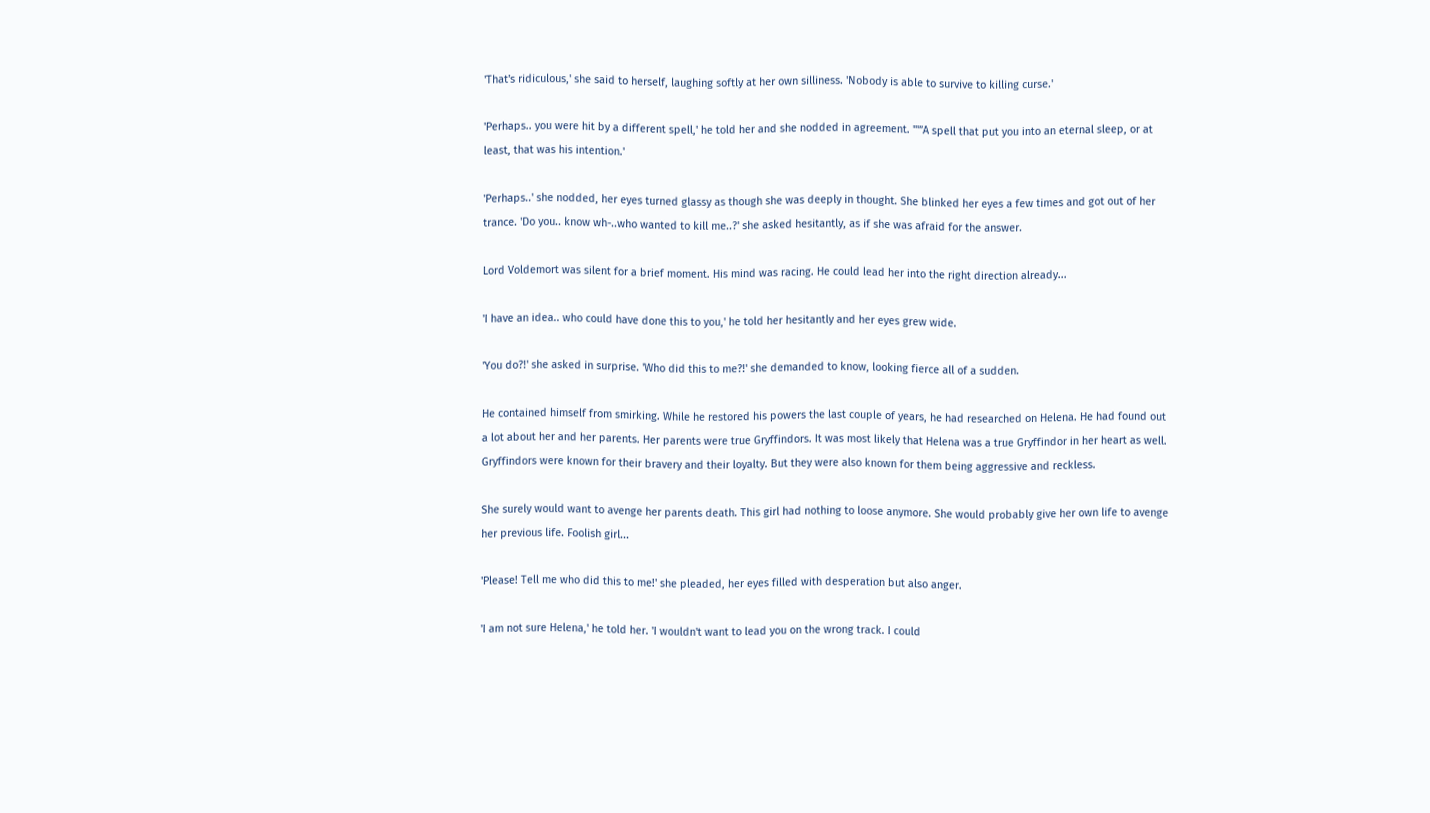'That's ridiculous,' she said to herself, laughing softly at her own silliness. 'Nobody is able to survive to killing curse.'

'Perhaps.. you were hit by a different spell,' he told her and she nodded in agreement. '"”A spell that put you into an eternal sleep, or at least, that was his intention.'

'Perhaps..' she nodded, her eyes turned glassy as though she was deeply in thought. She blinked her eyes a few times and got out of her trance. 'Do you.. know wh-..who wanted to kill me..?' she asked hesitantly, as if she was afraid for the answer.

Lord Voldemort was silent for a brief moment. His mind was racing. He could lead her into the right direction already...

'I have an idea.. who could have done this to you,' he told her hesitantly and her eyes grew wide.

'You do?!' she asked in surprise. 'Who did this to me?!' she demanded to know, looking fierce all of a sudden.

He contained himself from smirking. While he restored his powers the last couple of years, he had researched on Helena. He had found out a lot about her and her parents. Her parents were true Gryffindors. It was most likely that Helena was a true Gryffindor in her heart as well. Gryffindors were known for their bravery and their loyalty. But they were also known for them being aggressive and reckless.

She surely would want to avenge her parents death. This girl had nothing to loose anymore. She would probably give her own life to avenge her previous life. Foolish girl...

'Please! Tell me who did this to me!' she pleaded, her eyes filled with desperation but also anger.

'I am not sure Helena,' he told her. 'I wouldn't want to lead you on the wrong track. I could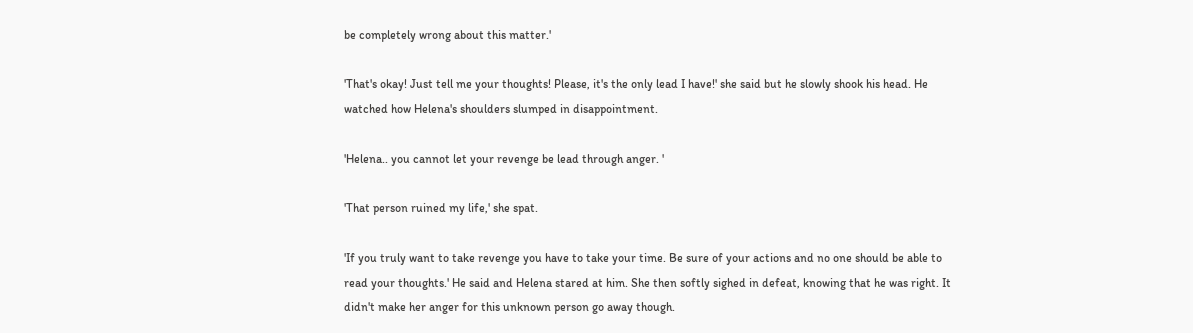be completely wrong about this matter.'

'That's okay! Just tell me your thoughts! Please, it's the only lead I have!' she said but he slowly shook his head. He watched how Helena's shoulders slumped in disappointment.

'Helena.. you cannot let your revenge be lead through anger. '

'That person ruined my life,' she spat.

'If you truly want to take revenge you have to take your time. Be sure of your actions and no one should be able to read your thoughts.' He said and Helena stared at him. She then softly sighed in defeat, knowing that he was right. It didn't make her anger for this unknown person go away though.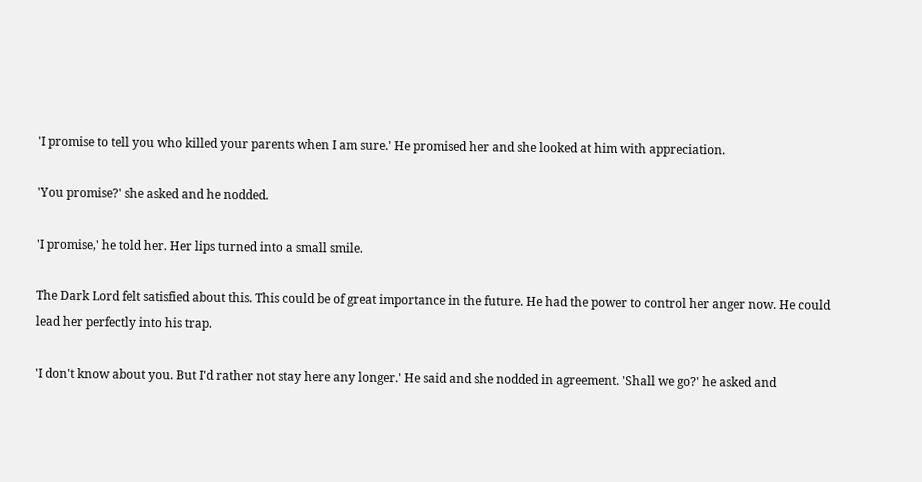'I promise to tell you who killed your parents when I am sure.' He promised her and she looked at him with appreciation.

'You promise?' she asked and he nodded.

'I promise,' he told her. Her lips turned into a small smile.

The Dark Lord felt satisfied about this. This could be of great importance in the future. He had the power to control her anger now. He could lead her perfectly into his trap.

'I don't know about you. But I'd rather not stay here any longer.' He said and she nodded in agreement. 'Shall we go?' he asked and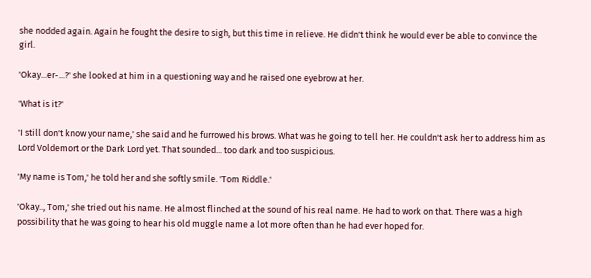she nodded again. Again he fought the desire to sigh, but this time in relieve. He didn't think he would ever be able to convince the girl.

'Okay...er-...?' she looked at him in a questioning way and he raised one eyebrow at her.

'What is it?'

'I still don't know your name,' she said and he furrowed his brows. What was he going to tell her. He couldn't ask her to address him as Lord Voldemort or the Dark Lord yet. That sounded... too dark and too suspicious.

'My name is Tom,' he told her and she softly smile. 'Tom Riddle.'

'Okay.., Tom,' she tried out his name. He almost flinched at the sound of his real name. He had to work on that. There was a high possibility that he was going to hear his old muggle name a lot more often than he had ever hoped for.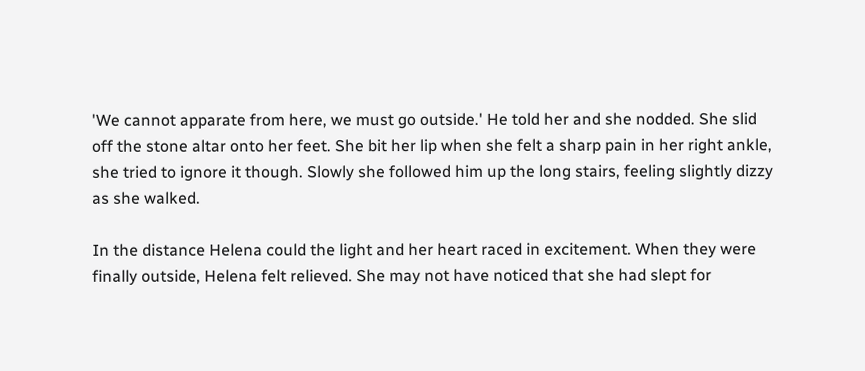'We cannot apparate from here, we must go outside.' He told her and she nodded. She slid off the stone altar onto her feet. She bit her lip when she felt a sharp pain in her right ankle, she tried to ignore it though. Slowly she followed him up the long stairs, feeling slightly dizzy as she walked.

In the distance Helena could the light and her heart raced in excitement. When they were finally outside, Helena felt relieved. She may not have noticed that she had slept for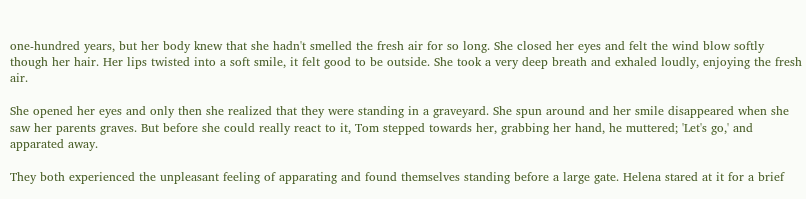one-hundred years, but her body knew that she hadn't smelled the fresh air for so long. She closed her eyes and felt the wind blow softly though her hair. Her lips twisted into a soft smile, it felt good to be outside. She took a very deep breath and exhaled loudly, enjoying the fresh air.

She opened her eyes and only then she realized that they were standing in a graveyard. She spun around and her smile disappeared when she saw her parents graves. But before she could really react to it, Tom stepped towards her, grabbing her hand, he muttered; 'Let's go,' and apparated away.

They both experienced the unpleasant feeling of apparating and found themselves standing before a large gate. Helena stared at it for a brief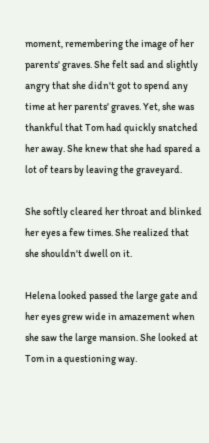moment, remembering the image of her parents' graves. She felt sad and slightly angry that she didn't got to spend any time at her parents' graves. Yet, she was thankful that Tom had quickly snatched her away. She knew that she had spared a lot of tears by leaving the graveyard.

She softly cleared her throat and blinked her eyes a few times. She realized that she shouldn't dwell on it.

Helena looked passed the large gate and her eyes grew wide in amazement when she saw the large mansion. She looked at Tom in a questioning way.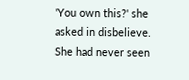'You own this?' she asked in disbelieve. She had never seen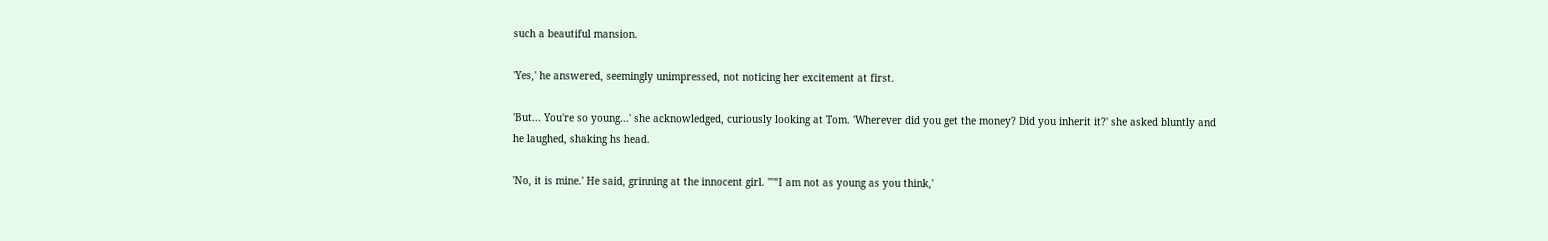such a beautiful mansion.

'Yes,' he answered, seemingly unimpressed, not noticing her excitement at first.

'But... You're so young...' she acknowledged, curiously looking at Tom. 'Wherever did you get the money? Did you inherit it?' she asked bluntly and he laughed, shaking hs head.

'No, it is mine.' He said, grinning at the innocent girl. '"”I am not as young as you think,'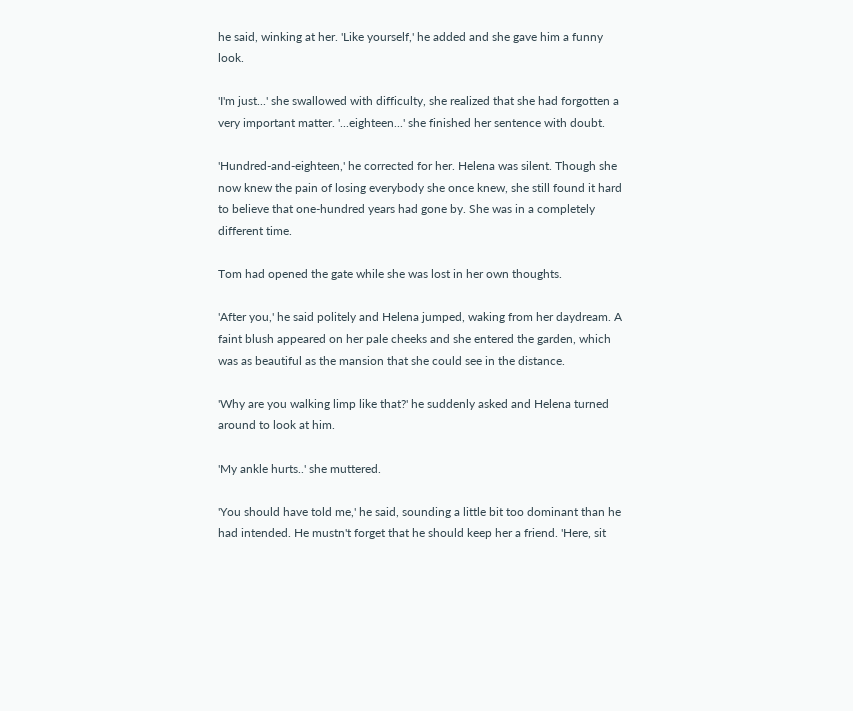he said, winking at her. 'Like yourself,' he added and she gave him a funny look.

'I'm just...' she swallowed with difficulty, she realized that she had forgotten a very important matter. '...eighteen...' she finished her sentence with doubt.

'Hundred-and-eighteen,' he corrected for her. Helena was silent. Though she now knew the pain of losing everybody she once knew, she still found it hard to believe that one-hundred years had gone by. She was in a completely different time.

Tom had opened the gate while she was lost in her own thoughts.

'After you,' he said politely and Helena jumped, waking from her daydream. A faint blush appeared on her pale cheeks and she entered the garden, which was as beautiful as the mansion that she could see in the distance.

'Why are you walking limp like that?' he suddenly asked and Helena turned around to look at him.

'My ankle hurts..' she muttered.

'You should have told me,' he said, sounding a little bit too dominant than he had intended. He mustn't forget that he should keep her a friend. 'Here, sit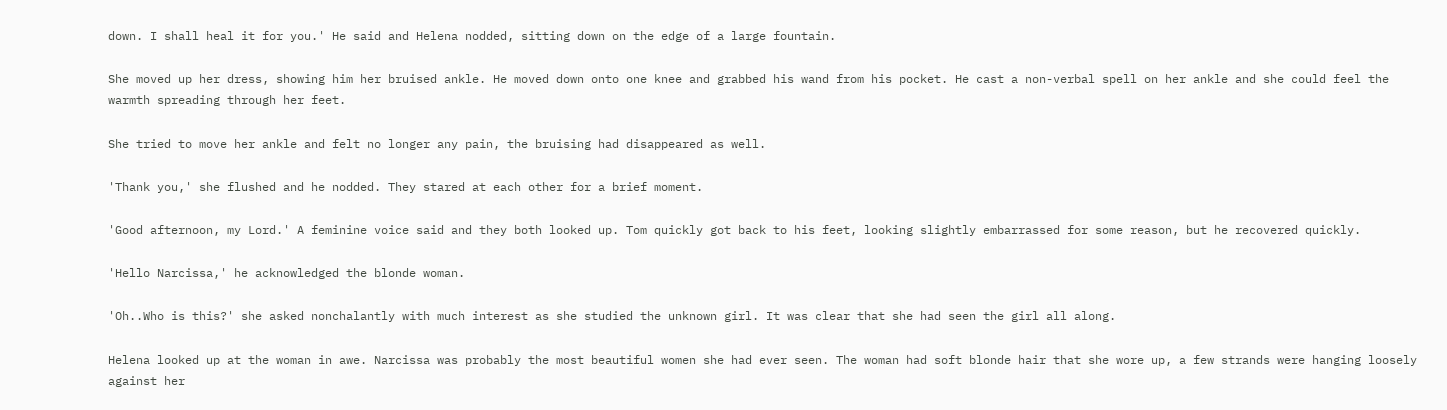down. I shall heal it for you.' He said and Helena nodded, sitting down on the edge of a large fountain.

She moved up her dress, showing him her bruised ankle. He moved down onto one knee and grabbed his wand from his pocket. He cast a non-verbal spell on her ankle and she could feel the warmth spreading through her feet.

She tried to move her ankle and felt no longer any pain, the bruising had disappeared as well.

'Thank you,' she flushed and he nodded. They stared at each other for a brief moment.

'Good afternoon, my Lord.' A feminine voice said and they both looked up. Tom quickly got back to his feet, looking slightly embarrassed for some reason, but he recovered quickly.

'Hello Narcissa,' he acknowledged the blonde woman.

'Oh..Who is this?' she asked nonchalantly with much interest as she studied the unknown girl. It was clear that she had seen the girl all along.

Helena looked up at the woman in awe. Narcissa was probably the most beautiful women she had ever seen. The woman had soft blonde hair that she wore up, a few strands were hanging loosely against her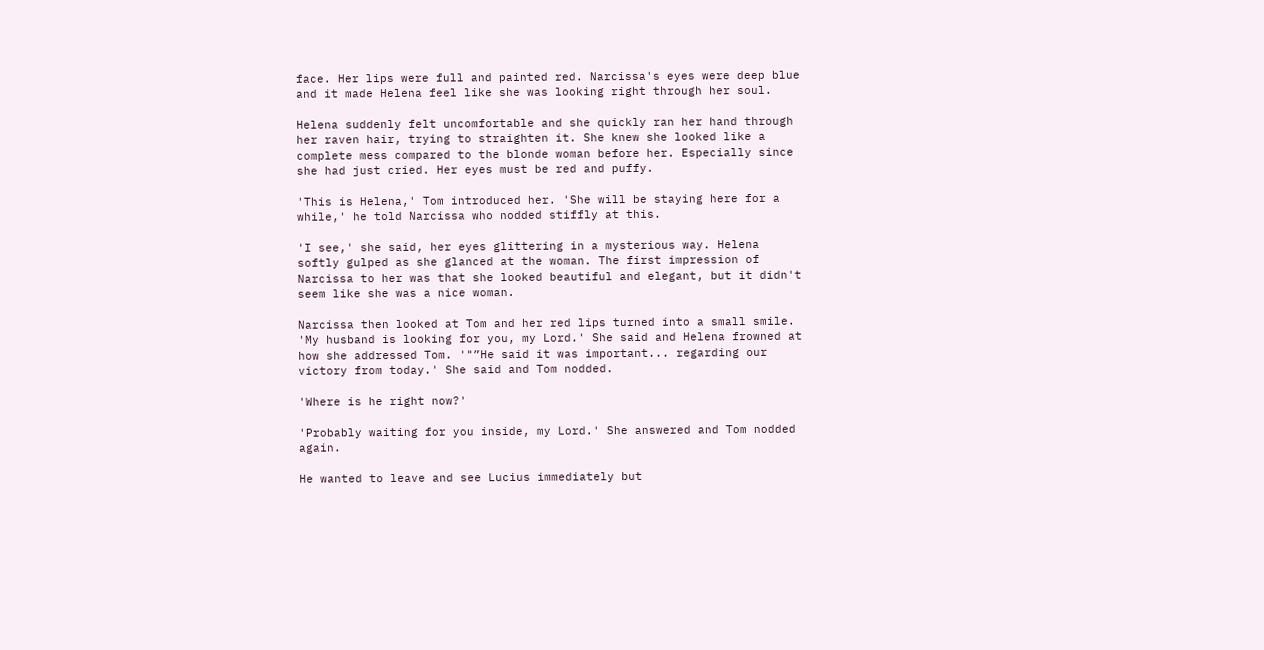face. Her lips were full and painted red. Narcissa's eyes were deep blue and it made Helena feel like she was looking right through her soul.

Helena suddenly felt uncomfortable and she quickly ran her hand through her raven hair, trying to straighten it. She knew she looked like a complete mess compared to the blonde woman before her. Especially since she had just cried. Her eyes must be red and puffy.

'This is Helena,' Tom introduced her. 'She will be staying here for a while,' he told Narcissa who nodded stiffly at this.

'I see,' she said, her eyes glittering in a mysterious way. Helena softly gulped as she glanced at the woman. The first impression of Narcissa to her was that she looked beautiful and elegant, but it didn't seem like she was a nice woman.

Narcissa then looked at Tom and her red lips turned into a small smile. 'My husband is looking for you, my Lord.' She said and Helena frowned at how she addressed Tom. '"”He said it was important... regarding our victory from today.' She said and Tom nodded.

'Where is he right now?'

'Probably waiting for you inside, my Lord.' She answered and Tom nodded again.

He wanted to leave and see Lucius immediately but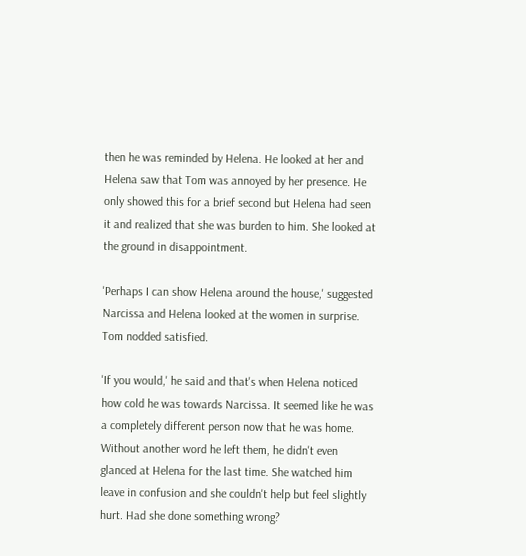then he was reminded by Helena. He looked at her and Helena saw that Tom was annoyed by her presence. He only showed this for a brief second but Helena had seen it and realized that she was burden to him. She looked at the ground in disappointment.

'Perhaps I can show Helena around the house,' suggested Narcissa and Helena looked at the women in surprise. Tom nodded satisfied.

'If you would,' he said and that's when Helena noticed how cold he was towards Narcissa. It seemed like he was a completely different person now that he was home. Without another word he left them, he didn't even glanced at Helena for the last time. She watched him leave in confusion and she couldn't help but feel slightly hurt. Had she done something wrong?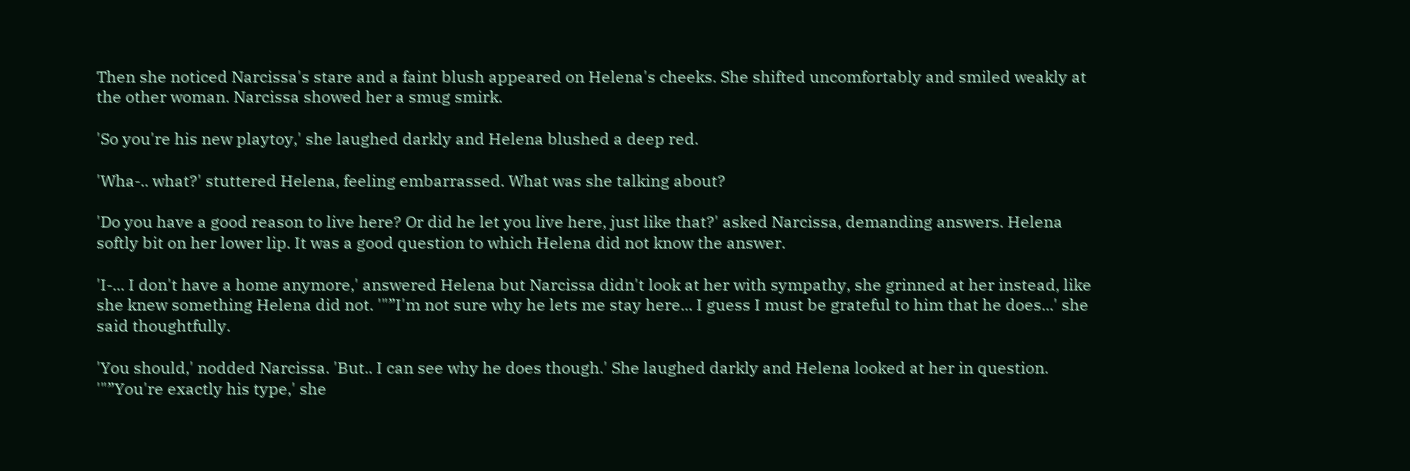Then she noticed Narcissa's stare and a faint blush appeared on Helena's cheeks. She shifted uncomfortably and smiled weakly at the other woman. Narcissa showed her a smug smirk.

'So you're his new playtoy,' she laughed darkly and Helena blushed a deep red.

'Wha-.. what?' stuttered Helena, feeling embarrassed. What was she talking about?

'Do you have a good reason to live here? Or did he let you live here, just like that?' asked Narcissa, demanding answers. Helena softly bit on her lower lip. It was a good question to which Helena did not know the answer.

'I-... I don't have a home anymore,' answered Helena but Narcissa didn't look at her with sympathy, she grinned at her instead, like she knew something Helena did not. '"”I'm not sure why he lets me stay here... I guess I must be grateful to him that he does...' she said thoughtfully.

'You should,' nodded Narcissa. 'But.. I can see why he does though.' She laughed darkly and Helena looked at her in question. '"”You're exactly his type,' she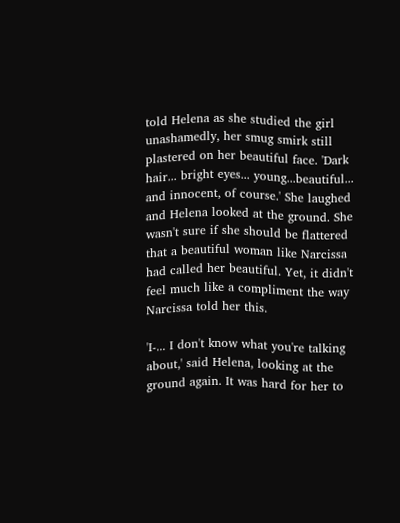told Helena as she studied the girl unashamedly, her smug smirk still plastered on her beautiful face. 'Dark hair... bright eyes... young...beautiful... and innocent, of course.' She laughed and Helena looked at the ground. She wasn't sure if she should be flattered that a beautiful woman like Narcissa had called her beautiful. Yet, it didn't feel much like a compliment the way Narcissa told her this.

'I-... I don't know what you're talking about,' said Helena, looking at the ground again. It was hard for her to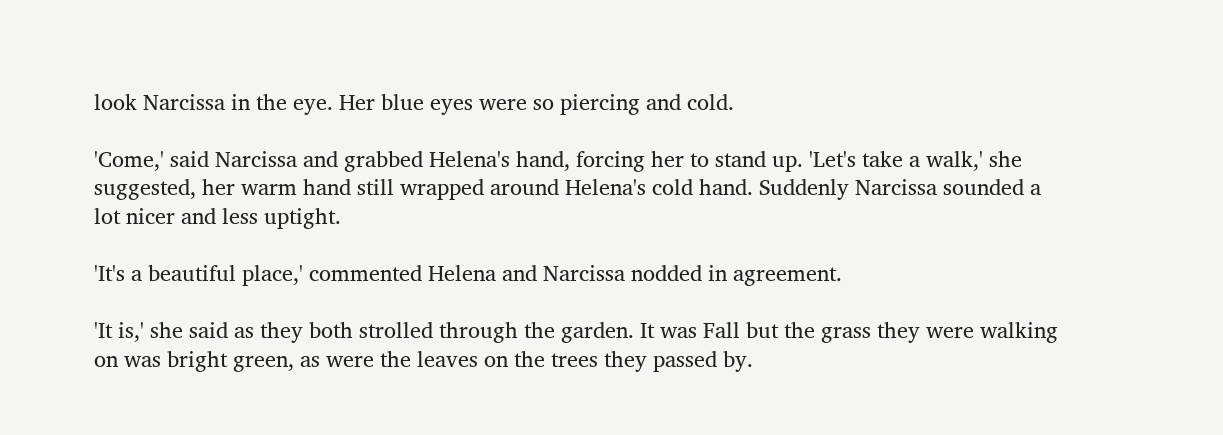look Narcissa in the eye. Her blue eyes were so piercing and cold.

'Come,' said Narcissa and grabbed Helena's hand, forcing her to stand up. 'Let's take a walk,' she suggested, her warm hand still wrapped around Helena's cold hand. Suddenly Narcissa sounded a lot nicer and less uptight.

'It's a beautiful place,' commented Helena and Narcissa nodded in agreement.

'It is,' she said as they both strolled through the garden. It was Fall but the grass they were walking on was bright green, as were the leaves on the trees they passed by.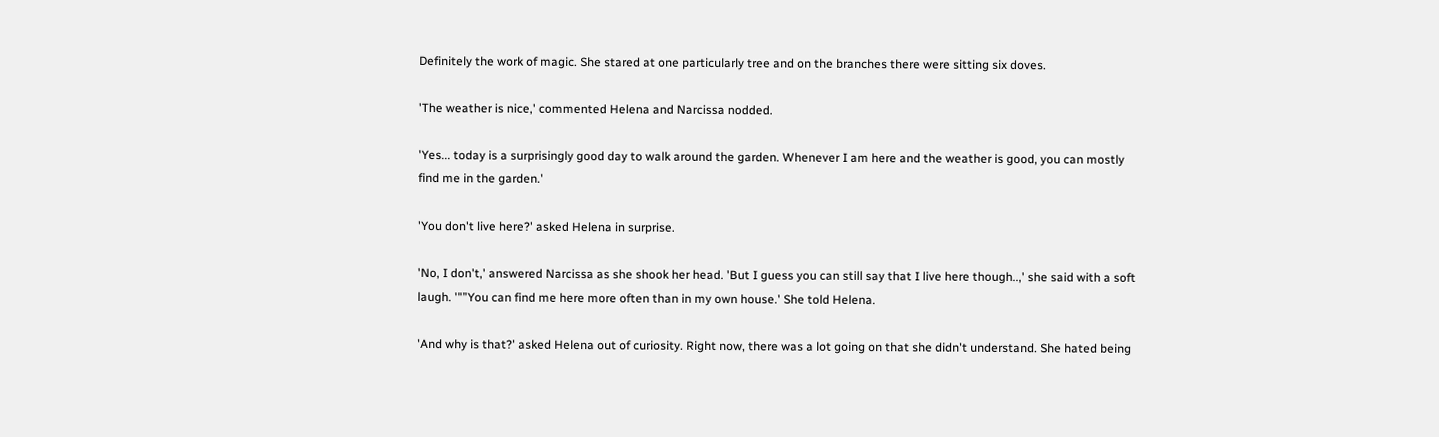Definitely the work of magic. She stared at one particularly tree and on the branches there were sitting six doves.

'The weather is nice,' commented Helena and Narcissa nodded.

'Yes... today is a surprisingly good day to walk around the garden. Whenever I am here and the weather is good, you can mostly find me in the garden.'

'You don't live here?' asked Helena in surprise.

'No, I don't,' answered Narcissa as she shook her head. 'But I guess you can still say that I live here though..,' she said with a soft laugh. '"”You can find me here more often than in my own house.' She told Helena.

'And why is that?' asked Helena out of curiosity. Right now, there was a lot going on that she didn't understand. She hated being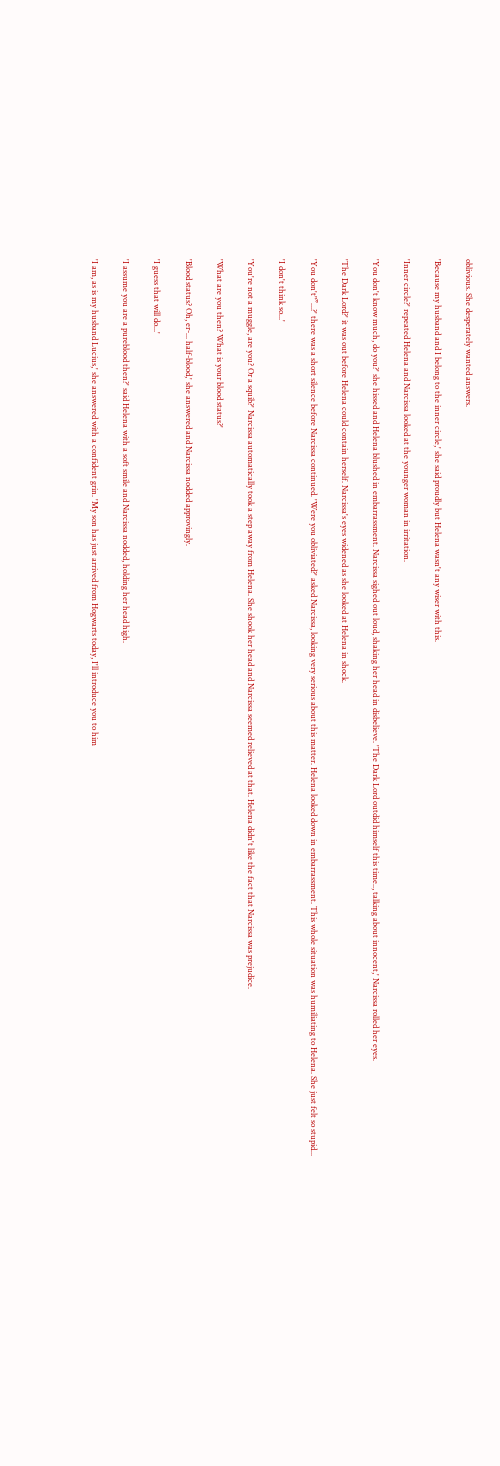oblivious. She desperately wanted answers.

'Because my husband and I belong to the inner circle,' she said proudly but Helena wasn't any wiser with this.

'Inner circle?' repeated Helena and Narcissa looked at the younger woman in irritation.

'You don't know much, do you?' she hissed and Helena blushed in embarrassment. Narcissa sighed out loud, shaking her head in disbelieve. 'The Dark Lord outdid himself this time.., talking about innocent,' Narcissa rolled her eyes.

'The Dark Lord?' it was out before Helena could contain herself. Narcissa's eyes widened as she looked at Helena in shock.

'You don't"”...?' there was a short silence before Narcissa continued. 'Were you obliviated?' asked Narcissa, looking very serious about this matter. Helena looked down in embarrassment. This whole situation was humiliating to Helena. She just felt so stupid...

'I don't think so...'

'You're not a muggle, are you? Or a squib?' Narcissa automatically took a step away from Helena. She shook her head and Narcissa seemed relieved at that. Helena didn't like the fact that Narcissa was prejudice.

'What are you then? What is your blood status?'

'Blood status? Oh, er-... half-blood,' she answered and Narcissa nodded approvingly.

'I guess that will do...'

'I assume you are a pureblood then?' said Helena with a soft smile and Narcissa nodded, holding her head high.

'I am, as is my husband Lucius,' she answered with a confident grin. 'My son has just arrived from Hogwarts today, I'll introduce you to him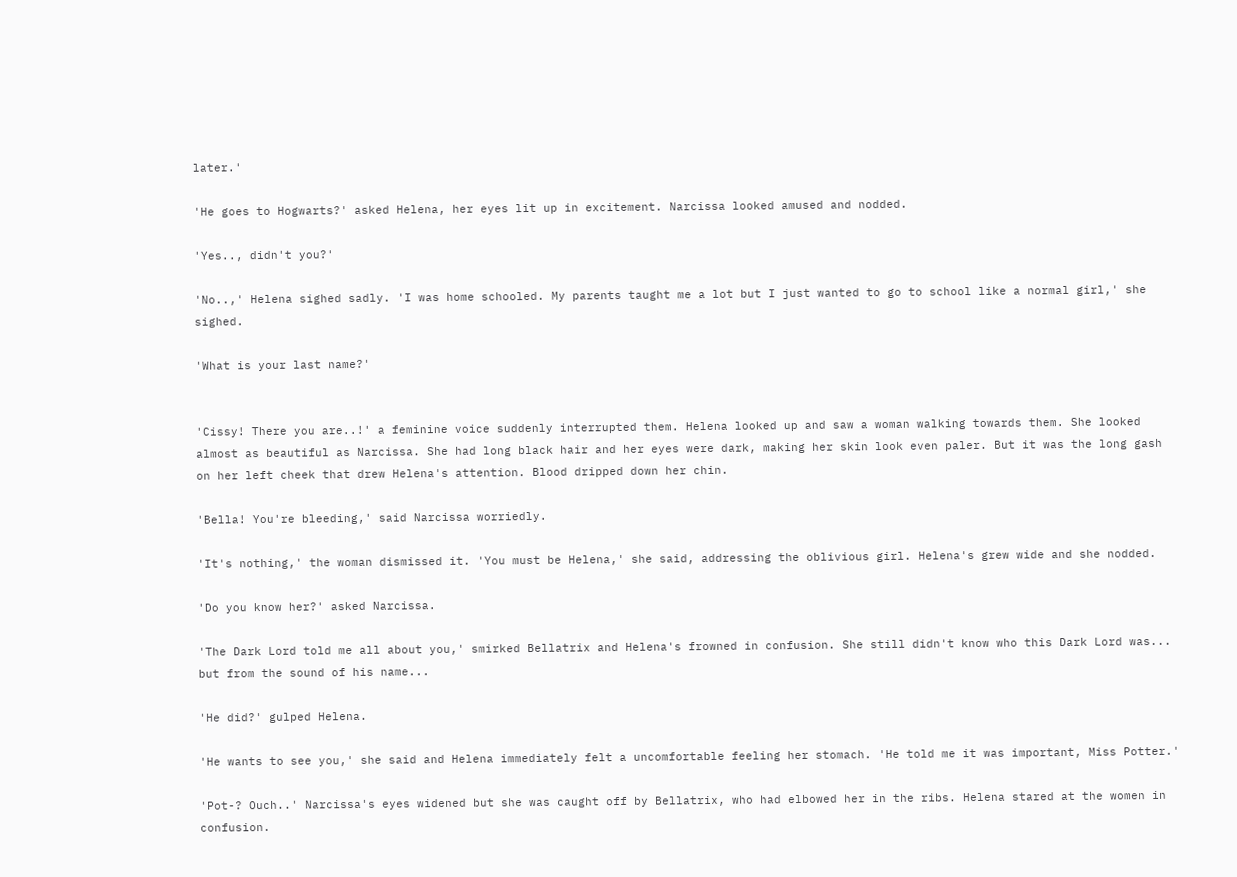later.'

'He goes to Hogwarts?' asked Helena, her eyes lit up in excitement. Narcissa looked amused and nodded.

'Yes.., didn't you?'

'No..,' Helena sighed sadly. 'I was home schooled. My parents taught me a lot but I just wanted to go to school like a normal girl,' she sighed.

'What is your last name?'


'Cissy! There you are..!' a feminine voice suddenly interrupted them. Helena looked up and saw a woman walking towards them. She looked almost as beautiful as Narcissa. She had long black hair and her eyes were dark, making her skin look even paler. But it was the long gash on her left cheek that drew Helena's attention. Blood dripped down her chin.

'Bella! You're bleeding,' said Narcissa worriedly.

'It's nothing,' the woman dismissed it. 'You must be Helena,' she said, addressing the oblivious girl. Helena's grew wide and she nodded.

'Do you know her?' asked Narcissa.

'The Dark Lord told me all about you,' smirked Bellatrix and Helena's frowned in confusion. She still didn't know who this Dark Lord was... but from the sound of his name...

'He did?' gulped Helena.

'He wants to see you,' she said and Helena immediately felt a uncomfortable feeling her stomach. 'He told me it was important, Miss Potter.'

'Pot-? Ouch..' Narcissa's eyes widened but she was caught off by Bellatrix, who had elbowed her in the ribs. Helena stared at the women in confusion.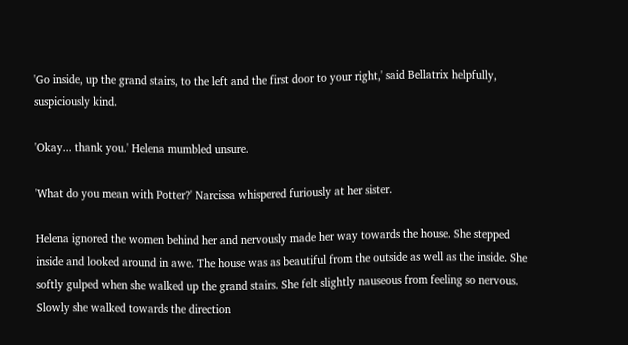'Go inside, up the grand stairs, to the left and the first door to your right,' said Bellatrix helpfully, suspiciously kind.

'Okay... thank you.' Helena mumbled unsure.

'What do you mean with Potter?' Narcissa whispered furiously at her sister.

Helena ignored the women behind her and nervously made her way towards the house. She stepped inside and looked around in awe. The house was as beautiful from the outside as well as the inside. She softly gulped when she walked up the grand stairs. She felt slightly nauseous from feeling so nervous. Slowly she walked towards the direction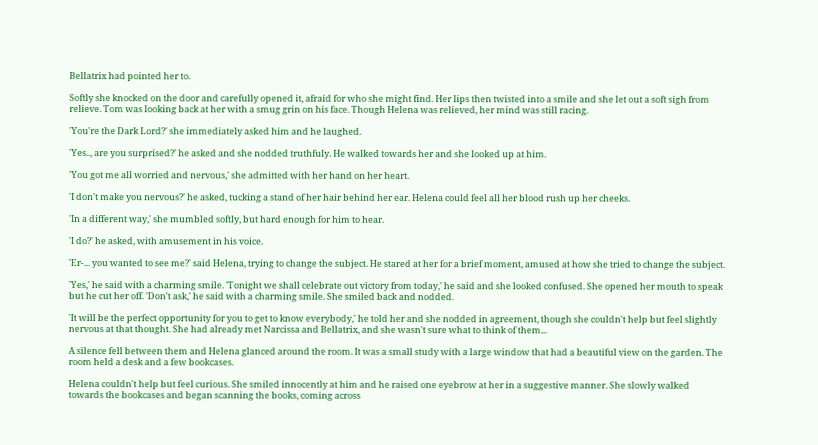Bellatrix had pointed her to.

Softly she knocked on the door and carefully opened it, afraid for who she might find. Her lips then twisted into a smile and she let out a soft sigh from relieve. Tom was looking back at her with a smug grin on his face. Though Helena was relieved, her mind was still racing.

'You're the Dark Lord?' she immediately asked him and he laughed.

'Yes.., are you surprised?' he asked and she nodded truthfuly. He walked towards her and she looked up at him.

'You got me all worried and nervous,' she admitted with her hand on her heart.

'I don't make you nervous?' he asked, tucking a stand of her hair behind her ear. Helena could feel all her blood rush up her cheeks.

'In a different way,' she mumbled softly, but hard enough for him to hear.

'I do?' he asked, with amusement in his voice.

'Er-... you wanted to see me?' said Helena, trying to change the subject. He stared at her for a brief moment, amused at how she tried to change the subject.

'Yes,' he said with a charming smile. 'Tonight we shall celebrate out victory from today,' he said and she looked confused. She opened her mouth to speak but he cut her off. 'Don't ask,' he said with a charming smile. She smiled back and nodded.

'It will be the perfect opportunity for you to get to know everybody,' he told her and she nodded in agreement, though she couldn't help but feel slightly nervous at that thought. She had already met Narcissa and Bellatrix, and she wasn't sure what to think of them...

A silence fell between them and Helena glanced around the room. It was a small study with a large window that had a beautiful view on the garden. The room held a desk and a few bookcases.

Helena couldn't help but feel curious. She smiled innocently at him and he raised one eyebrow at her in a suggestive manner. She slowly walked towards the bookcases and began scanning the books, coming across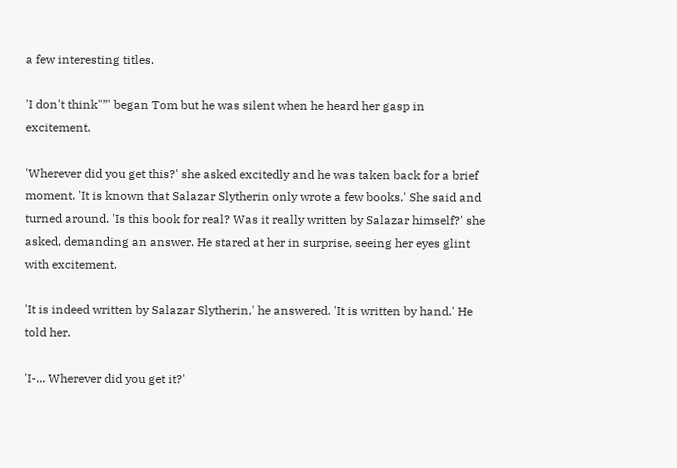a few interesting titles.

'I don't think"”' began Tom but he was silent when he heard her gasp in excitement.

'Wherever did you get this?' she asked excitedly and he was taken back for a brief moment. 'It is known that Salazar Slytherin only wrote a few books.' She said and turned around. 'Is this book for real? Was it really written by Salazar himself?' she asked, demanding an answer. He stared at her in surprise, seeing her eyes glint with excitement.

'It is indeed written by Salazar Slytherin,' he answered. 'It is written by hand.' He told her.

'I-... Wherever did you get it?'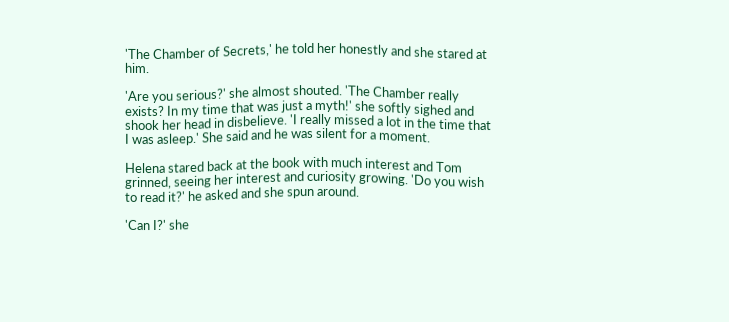'The Chamber of Secrets,' he told her honestly and she stared at him.

'Are you serious?' she almost shouted. 'The Chamber really exists? In my time that was just a myth!' she softly sighed and shook her head in disbelieve. 'I really missed a lot in the time that I was asleep.' She said and he was silent for a moment.

Helena stared back at the book with much interest and Tom grinned, seeing her interest and curiosity growing. 'Do you wish to read it?' he asked and she spun around.

'Can I?' she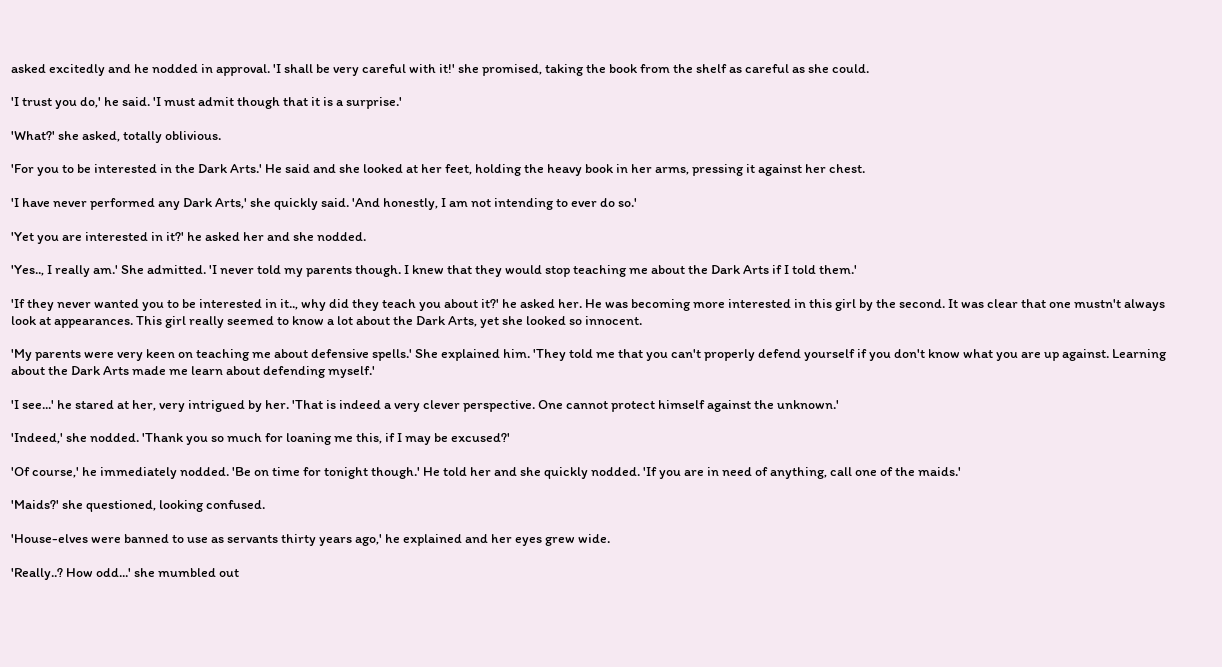asked excitedly and he nodded in approval. 'I shall be very careful with it!' she promised, taking the book from the shelf as careful as she could.

'I trust you do,' he said. 'I must admit though that it is a surprise.'

'What?' she asked, totally oblivious.

'For you to be interested in the Dark Arts.' He said and she looked at her feet, holding the heavy book in her arms, pressing it against her chest.

'I have never performed any Dark Arts,' she quickly said. 'And honestly, I am not intending to ever do so.'

'Yet you are interested in it?' he asked her and she nodded.

'Yes.., I really am.' She admitted. 'I never told my parents though. I knew that they would stop teaching me about the Dark Arts if I told them.'

'If they never wanted you to be interested in it.., why did they teach you about it?' he asked her. He was becoming more interested in this girl by the second. It was clear that one mustn't always look at appearances. This girl really seemed to know a lot about the Dark Arts, yet she looked so innocent.

'My parents were very keen on teaching me about defensive spells.' She explained him. 'They told me that you can't properly defend yourself if you don't know what you are up against. Learning about the Dark Arts made me learn about defending myself.'

'I see...' he stared at her, very intrigued by her. 'That is indeed a very clever perspective. One cannot protect himself against the unknown.'

'Indeed,' she nodded. 'Thank you so much for loaning me this, if I may be excused?'

'Of course,' he immediately nodded. 'Be on time for tonight though.' He told her and she quickly nodded. 'If you are in need of anything, call one of the maids.'

'Maids?' she questioned, looking confused.

'House-elves were banned to use as servants thirty years ago,' he explained and her eyes grew wide.

'Really..? How odd...' she mumbled out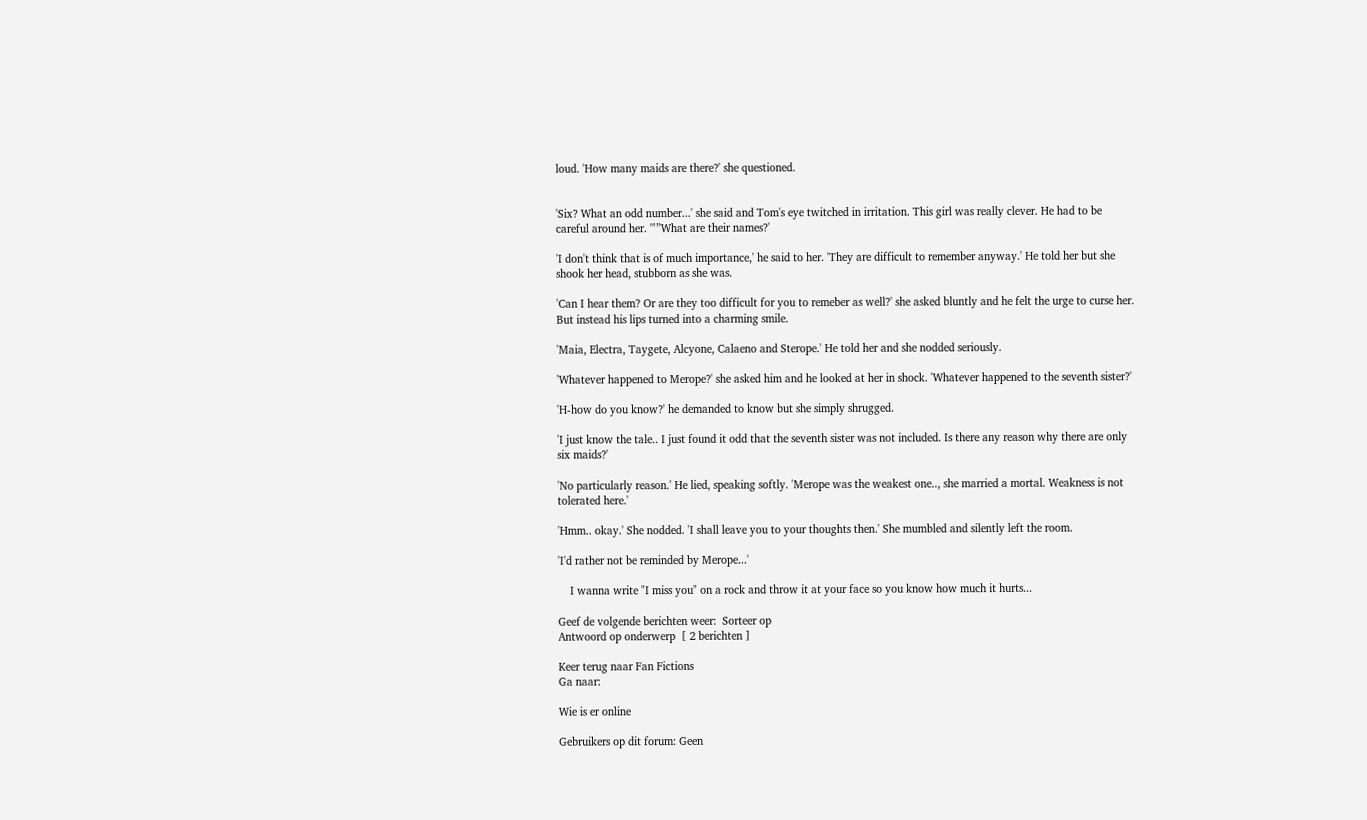loud. 'How many maids are there?' she questioned.


'Six? What an odd number...' she said and Tom's eye twitched in irritation. This girl was really clever. He had to be careful around her. '"”What are their names?'

'I don't think that is of much importance,' he said to her. 'They are difficult to remember anyway.' He told her but she shook her head, stubborn as she was.

'Can I hear them? Or are they too difficult for you to remeber as well?' she asked bluntly and he felt the urge to curse her. But instead his lips turned into a charming smile.

'Maia, Electra, Taygete, Alcyone, Calaeno and Sterope.' He told her and she nodded seriously.

'Whatever happened to Merope?' she asked him and he looked at her in shock. 'Whatever happened to the seventh sister?'

'H-how do you know?' he demanded to know but she simply shrugged.

'I just know the tale.. I just found it odd that the seventh sister was not included. Is there any reason why there are only six maids?'

'No particularly reason.' He lied, speaking softly. 'Merope was the weakest one.., she married a mortal. Weakness is not tolerated here.'

'Hmm.. okay.' She nodded. 'I shall leave you to your thoughts then.' She mumbled and silently left the room.

'I'd rather not be reminded by Merope...'

    I wanna write "I miss you" on a rock and throw it at your face so you know how much it hurts...

Geef de volgende berichten weer:  Sorteer op
Antwoord op onderwerp  [ 2 berichten ]

Keer terug naar Fan Fictions
Ga naar:

Wie is er online

Gebruikers op dit forum: Geen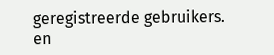geregistreerde gebruikers. en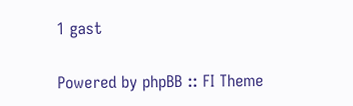1 gast


Powered by phpBB :: FI Theme